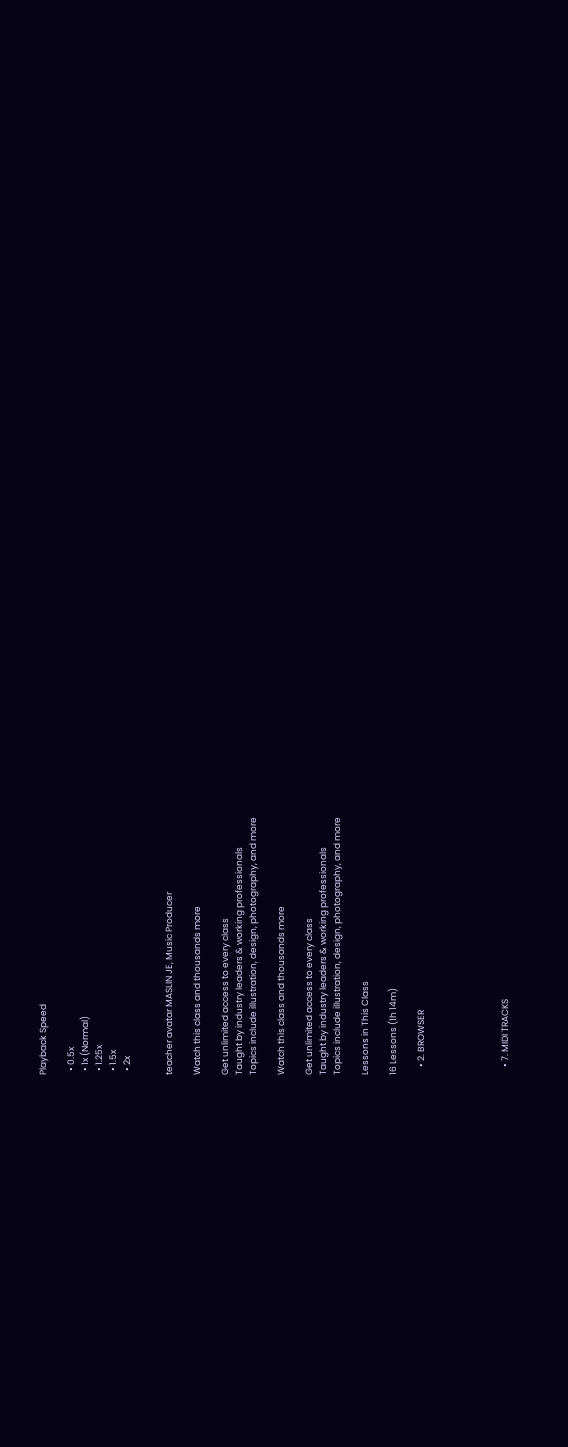Playback Speed

  • 0.5x
  • 1x (Normal)
  • 1.25x
  • 1.5x
  • 2x


teacher avatar MASLIN JE, Music Producer

Watch this class and thousands more

Get unlimited access to every class
Taught by industry leaders & working professionals
Topics include illustration, design, photography, and more

Watch this class and thousands more

Get unlimited access to every class
Taught by industry leaders & working professionals
Topics include illustration, design, photography, and more

Lessons in This Class

16 Lessons (1h 14m)

    • 2. BROWSER





    • 7. MIDI TRACKS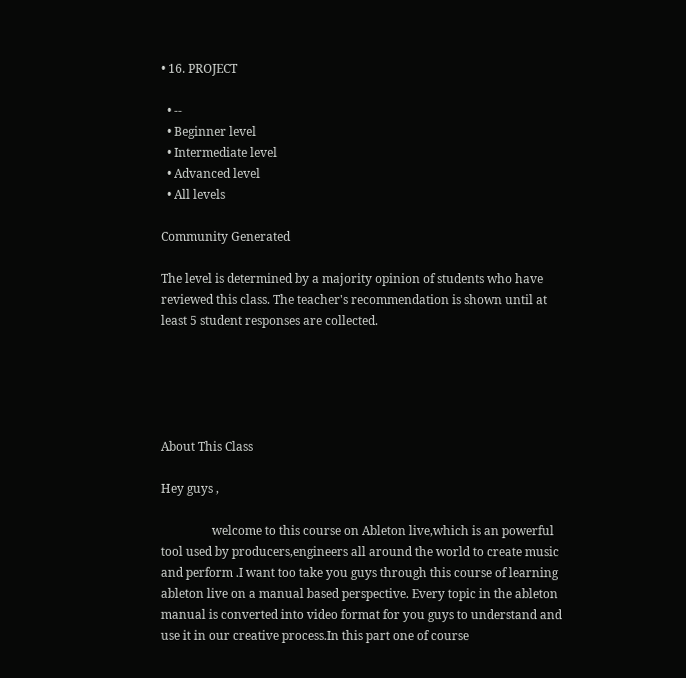• 16. PROJECT

  • --
  • Beginner level
  • Intermediate level
  • Advanced level
  • All levels

Community Generated

The level is determined by a majority opinion of students who have reviewed this class. The teacher's recommendation is shown until at least 5 student responses are collected.





About This Class

Hey guys ,

                 welcome to this course on Ableton live,which is an powerful tool used by producers,engineers all around the world to create music and perform .I want too take you guys through this course of learning ableton live on a manual based perspective. Every topic in the ableton manual is converted into video format for you guys to understand and use it in our creative process.In this part one of course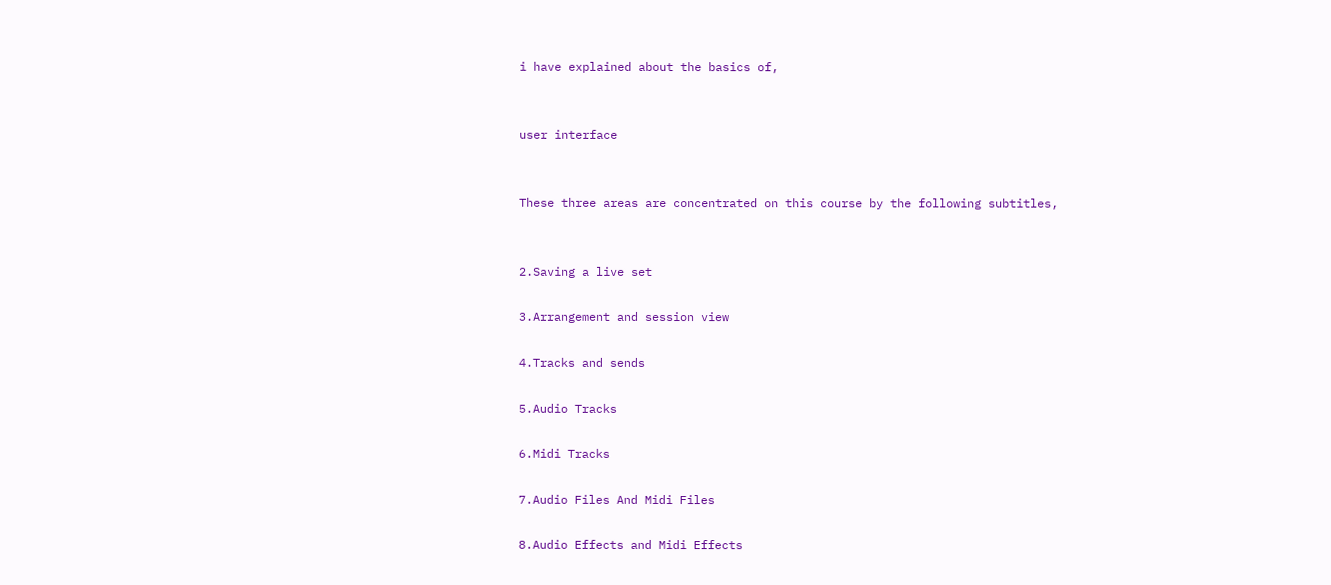i have explained about the basics of,


user interface


These three areas are concentrated on this course by the following subtitles,


2.Saving a live set

3.Arrangement and session view

4.Tracks and sends

5.Audio Tracks

6.Midi Tracks

7.Audio Files And Midi Files

8.Audio Effects and Midi Effects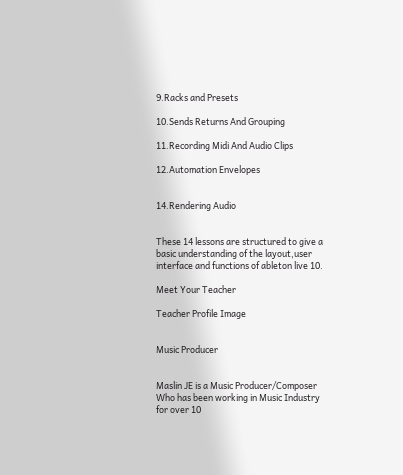9.Racks and Presets

10.Sends Returns And Grouping

11.Recording Midi And Audio Clips

12.Automation Envelopes


14.Rendering Audio


These 14 lessons are structured to give a basic understanding of the layout,user interface and functions of ableton live 10.

Meet Your Teacher

Teacher Profile Image


Music Producer


Maslin JE is a Music Producer/Composer Who has been working in Music Industry for over 10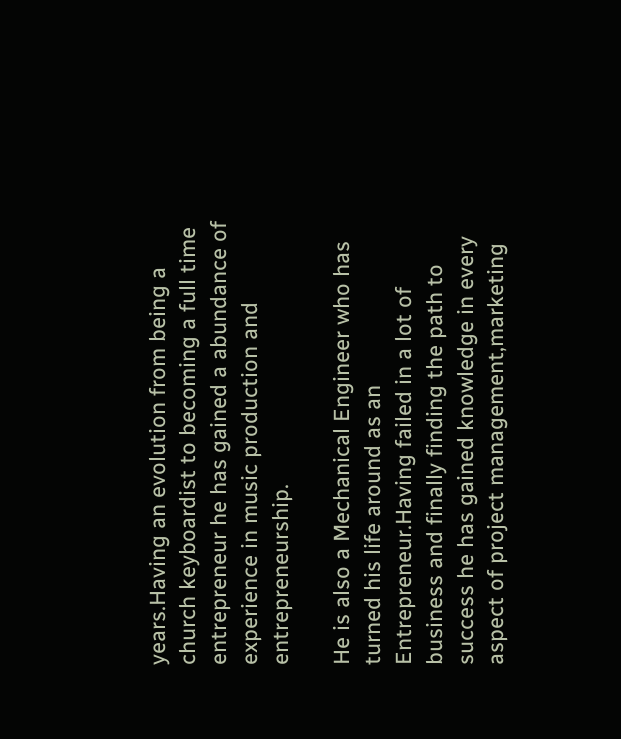years.Having an evolution from being a church keyboardist to becoming a full time entrepreneur he has gained a abundance of experience in music production and entrepreneurship.

He is also a Mechanical Engineer who has turned his life around as an Entrepreneur.Having failed in a lot of business and finally finding the path to success he has gained knowledge in every aspect of project management,marketing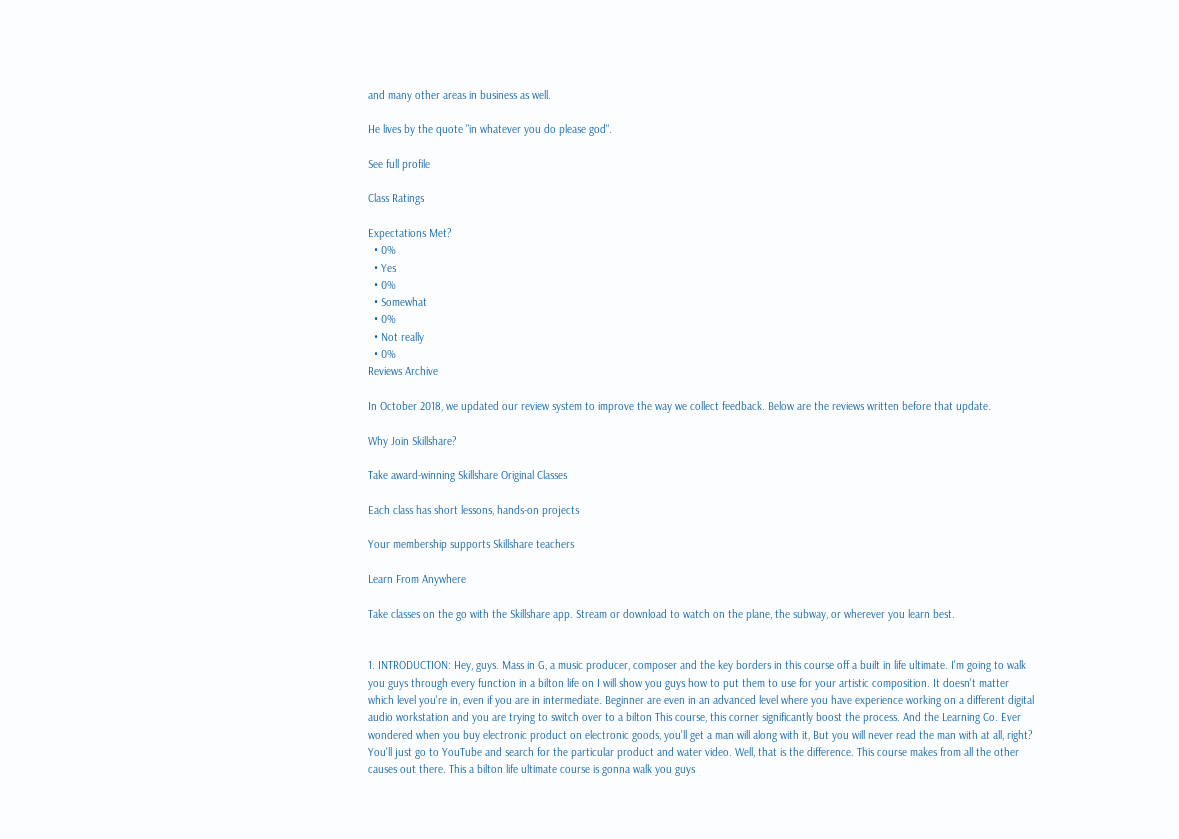and many other areas in business as well.

He lives by the quote "in whatever you do please god".

See full profile

Class Ratings

Expectations Met?
  • 0%
  • Yes
  • 0%
  • Somewhat
  • 0%
  • Not really
  • 0%
Reviews Archive

In October 2018, we updated our review system to improve the way we collect feedback. Below are the reviews written before that update.

Why Join Skillshare?

Take award-winning Skillshare Original Classes

Each class has short lessons, hands-on projects

Your membership supports Skillshare teachers

Learn From Anywhere

Take classes on the go with the Skillshare app. Stream or download to watch on the plane, the subway, or wherever you learn best.


1. INTRODUCTION: Hey, guys. Mass in G, a music producer, composer and the key borders in this course off a built in life ultimate. I'm going to walk you guys through every function in a bilton life on I will show you guys how to put them to use for your artistic composition. It doesn't matter which level you're in, even if you are in intermediate. Beginner are even in an advanced level where you have experience working on a different digital audio workstation and you are trying to switch over to a bilton This course, this corner significantly boost the process. And the Learning Co. Ever wondered when you buy electronic product on electronic goods, you'll get a man will along with it, But you will never read the man with at all, right? You'll just go to YouTube and search for the particular product and water video. Well, that is the difference. This course makes from all the other causes out there. This a bilton life ultimate course is gonna walk you guys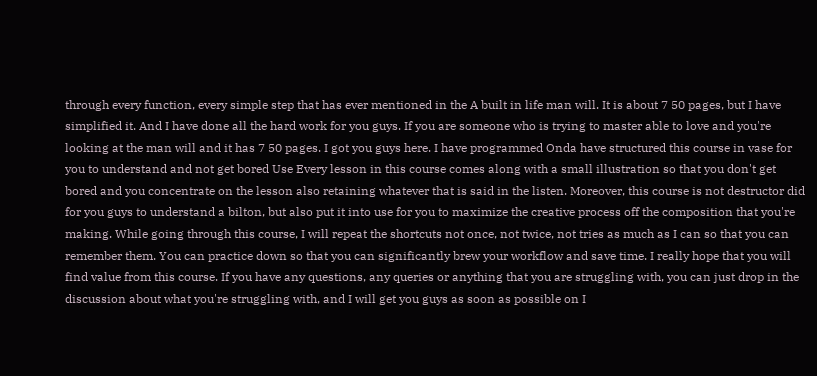through every function, every simple step that has ever mentioned in the A built in life man will. It is about 7 50 pages, but I have simplified it. And I have done all the hard work for you guys. If you are someone who is trying to master able to love and you're looking at the man will and it has 7 50 pages. I got you guys here. I have programmed Onda have structured this course in vase for you to understand and not get bored Use Every lesson in this course comes along with a small illustration so that you don't get bored and you concentrate on the lesson also retaining whatever that is said in the listen. Moreover, this course is not destructor did for you guys to understand a bilton, but also put it into use for you to maximize the creative process off the composition that you're making. While going through this course, I will repeat the shortcuts not once, not twice, not tries as much as I can so that you can remember them. You can practice down so that you can significantly brew your workflow and save time. I really hope that you will find value from this course. If you have any questions, any queries or anything that you are struggling with, you can just drop in the discussion about what you're struggling with, and I will get you guys as soon as possible on I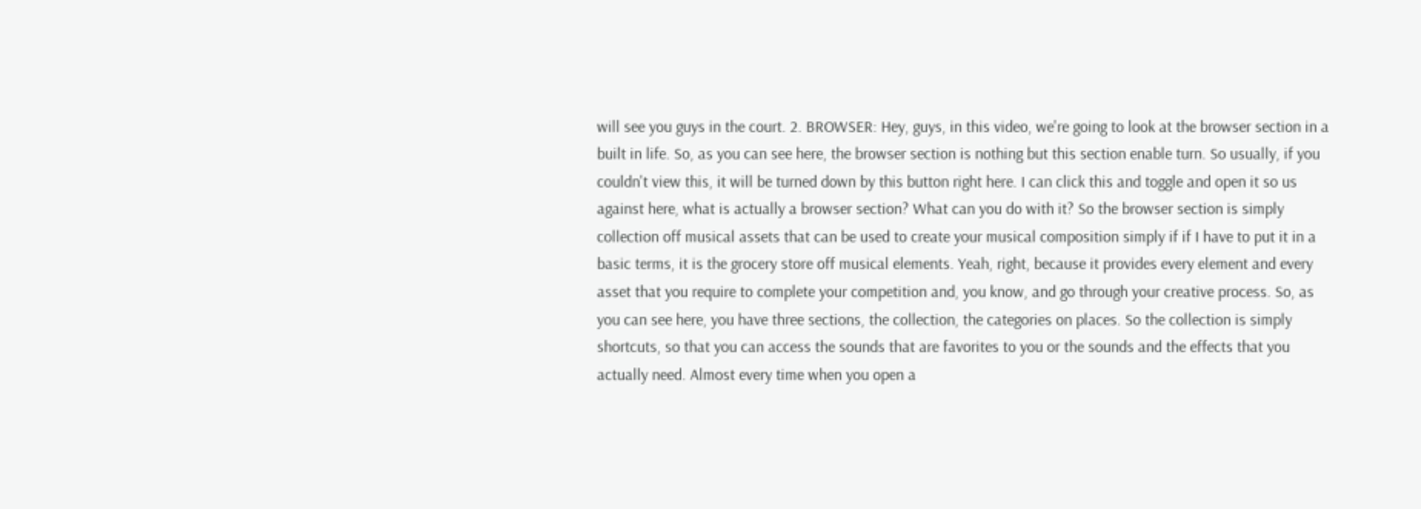will see you guys in the court. 2. BROWSER: Hey, guys, in this video, we're going to look at the browser section in a built in life. So, as you can see here, the browser section is nothing but this section enable turn. So usually, if you couldn't view this, it will be turned down by this button right here. I can click this and toggle and open it so us against here, what is actually a browser section? What can you do with it? So the browser section is simply collection off musical assets that can be used to create your musical composition simply if if I have to put it in a basic terms, it is the grocery store off musical elements. Yeah, right, because it provides every element and every asset that you require to complete your competition and, you know, and go through your creative process. So, as you can see here, you have three sections, the collection, the categories on places. So the collection is simply shortcuts, so that you can access the sounds that are favorites to you or the sounds and the effects that you actually need. Almost every time when you open a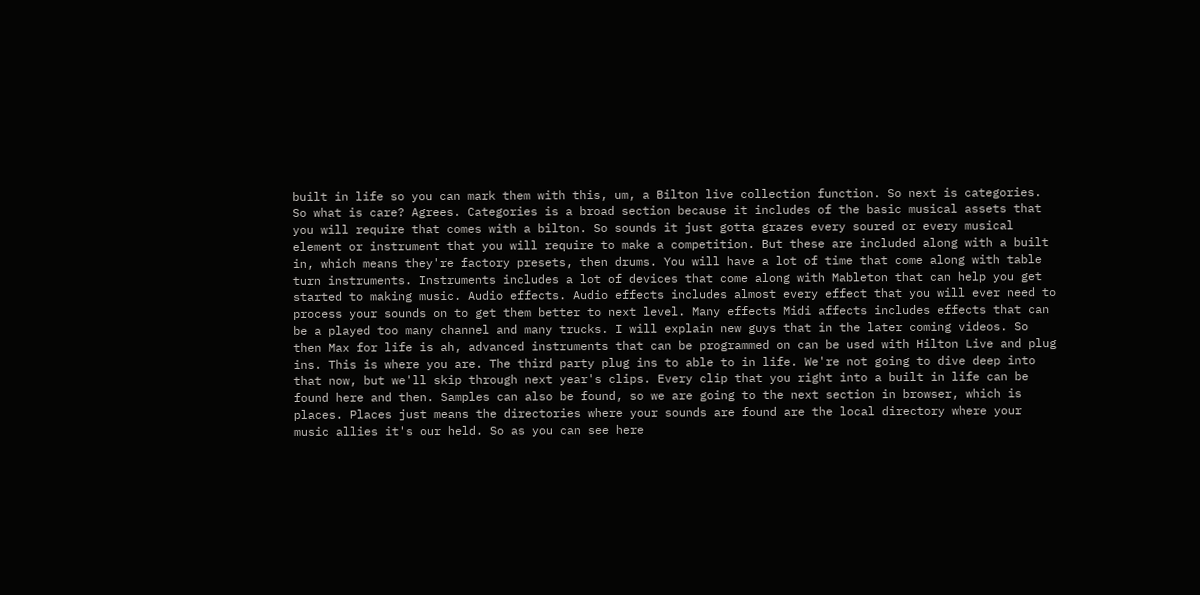built in life so you can mark them with this, um, a Bilton live collection function. So next is categories. So what is care? Agrees. Categories is a broad section because it includes of the basic musical assets that you will require that comes with a bilton. So sounds it just gotta grazes every soured or every musical element or instrument that you will require to make a competition. But these are included along with a built in, which means they're factory presets, then drums. You will have a lot of time that come along with table turn instruments. Instruments includes a lot of devices that come along with Mableton that can help you get started to making music. Audio effects. Audio effects includes almost every effect that you will ever need to process your sounds on to get them better to next level. Many effects Midi affects includes effects that can be a played too many channel and many trucks. I will explain new guys that in the later coming videos. So then Max for life is ah, advanced instruments that can be programmed on can be used with Hilton Live and plug ins. This is where you are. The third party plug ins to able to in life. We're not going to dive deep into that now, but we'll skip through next year's clips. Every clip that you right into a built in life can be found here and then. Samples can also be found, so we are going to the next section in browser, which is places. Places just means the directories where your sounds are found are the local directory where your music allies it's our held. So as you can see here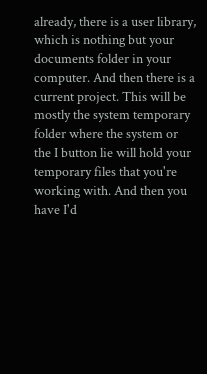already, there is a user library, which is nothing but your documents folder in your computer. And then there is a current project. This will be mostly the system temporary folder where the system or the I button lie will hold your temporary files that you're working with. And then you have I'd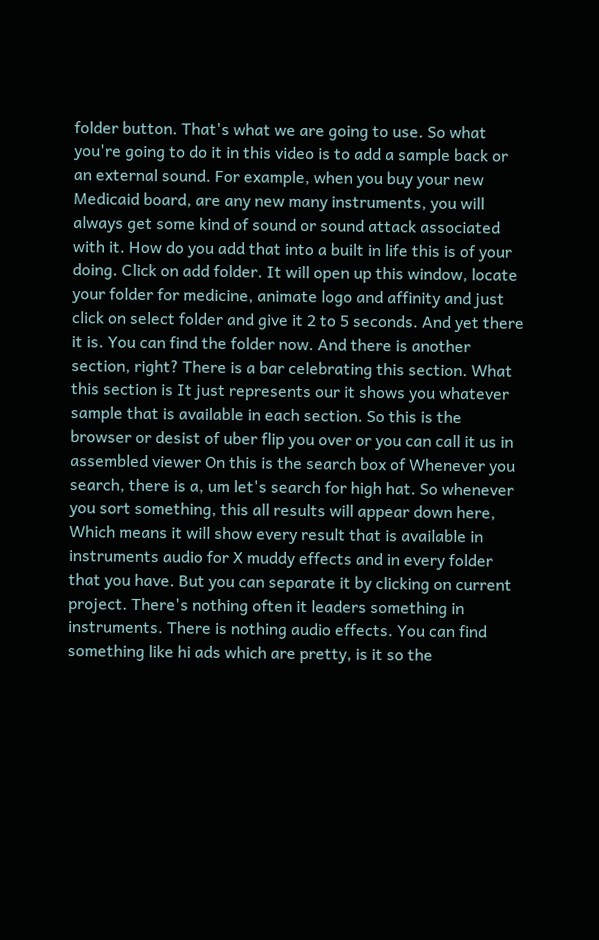folder button. That's what we are going to use. So what you're going to do it in this video is to add a sample back or an external sound. For example, when you buy your new Medicaid board, are any new many instruments, you will always get some kind of sound or sound attack associated with it. How do you add that into a built in life this is of your doing. Click on add folder. It will open up this window, locate your folder for medicine, animate logo and affinity and just click on select folder and give it 2 to 5 seconds. And yet there it is. You can find the folder now. And there is another section, right? There is a bar celebrating this section. What this section is It just represents our it shows you whatever sample that is available in each section. So this is the browser or desist of uber flip you over or you can call it us in assembled viewer On this is the search box of Whenever you search, there is a, um let's search for high hat. So whenever you sort something, this all results will appear down here, Which means it will show every result that is available in instruments audio for X muddy effects and in every folder that you have. But you can separate it by clicking on current project. There's nothing often it leaders something in instruments. There is nothing audio effects. You can find something like hi ads which are pretty, is it so the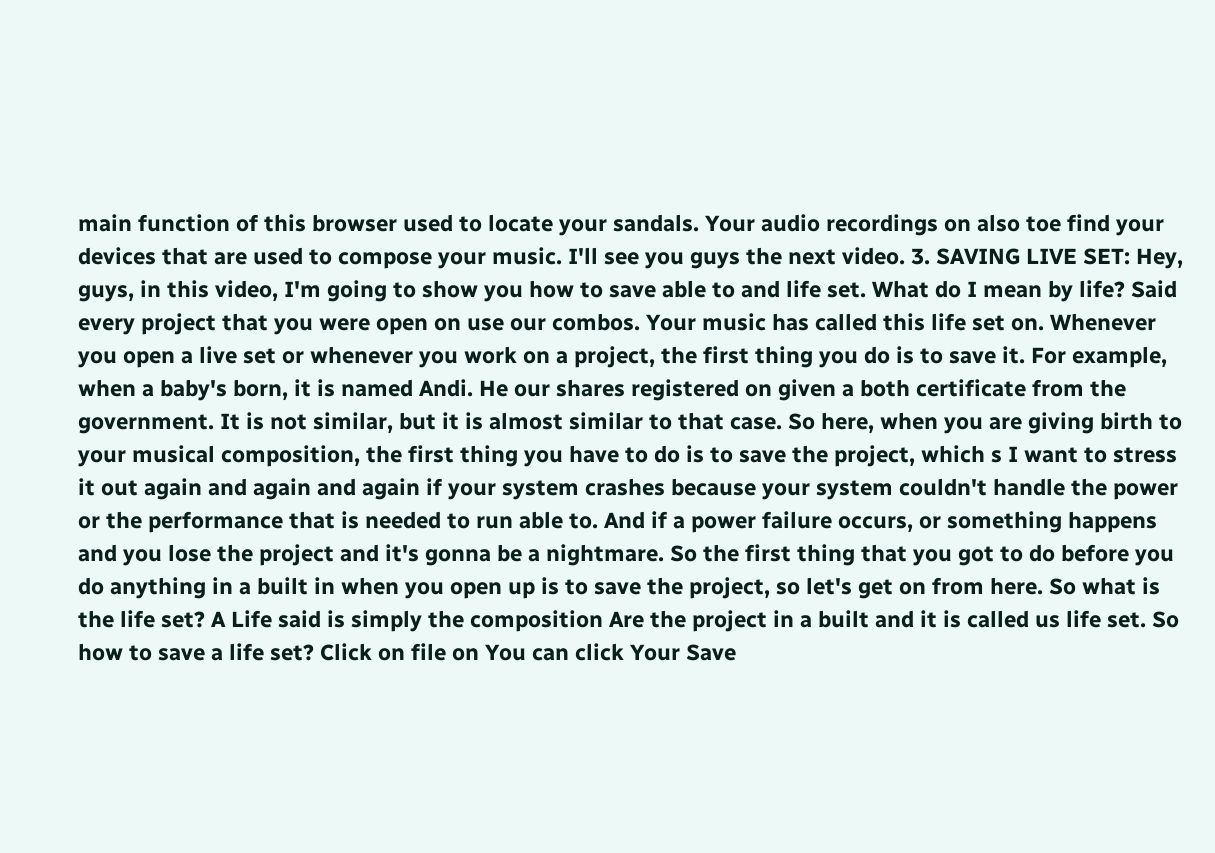main function of this browser used to locate your sandals. Your audio recordings on also toe find your devices that are used to compose your music. I'll see you guys the next video. 3. SAVING LIVE SET: Hey, guys, in this video, I'm going to show you how to save able to and life set. What do I mean by life? Said every project that you were open on use our combos. Your music has called this life set on. Whenever you open a live set or whenever you work on a project, the first thing you do is to save it. For example, when a baby's born, it is named Andi. He our shares registered on given a both certificate from the government. It is not similar, but it is almost similar to that case. So here, when you are giving birth to your musical composition, the first thing you have to do is to save the project, which s I want to stress it out again and again and again if your system crashes because your system couldn't handle the power or the performance that is needed to run able to. And if a power failure occurs, or something happens and you lose the project and it's gonna be a nightmare. So the first thing that you got to do before you do anything in a built in when you open up is to save the project, so let's get on from here. So what is the life set? A Life said is simply the composition Are the project in a built and it is called us life set. So how to save a life set? Click on file on You can click Your Save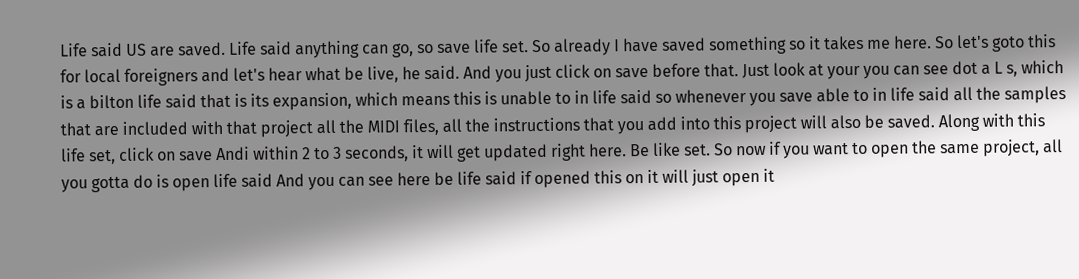Life said US are saved. Life said anything can go, so save life set. So already I have saved something so it takes me here. So let's goto this for local foreigners and let's hear what be live, he said. And you just click on save before that. Just look at your you can see dot a L s, which is a bilton life said that is its expansion, which means this is unable to in life said so whenever you save able to in life said all the samples that are included with that project all the MIDI files, all the instructions that you add into this project will also be saved. Along with this life set, click on save Andi within 2 to 3 seconds, it will get updated right here. Be like set. So now if you want to open the same project, all you gotta do is open life said And you can see here be life said if opened this on it will just open it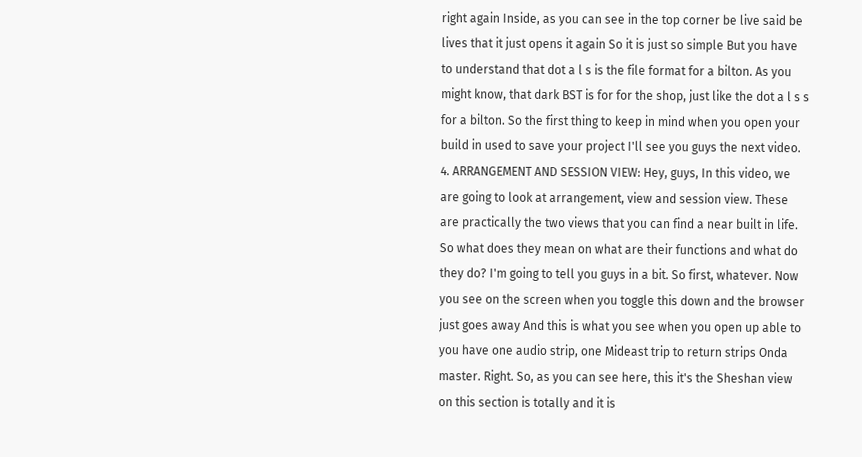right again Inside, as you can see in the top corner be live said be lives that it just opens it again So it is just so simple But you have to understand that dot a l s is the file format for a bilton. As you might know, that dark BST is for for the shop, just like the dot a l s s for a bilton. So the first thing to keep in mind when you open your build in used to save your project I'll see you guys the next video. 4. ARRANGEMENT AND SESSION VIEW: Hey, guys, In this video, we are going to look at arrangement, view and session view. These are practically the two views that you can find a near built in life. So what does they mean on what are their functions and what do they do? I'm going to tell you guys in a bit. So first, whatever. Now you see on the screen when you toggle this down and the browser just goes away And this is what you see when you open up able to you have one audio strip, one Mideast trip to return strips Onda master. Right. So, as you can see here, this it's the Sheshan view on this section is totally and it is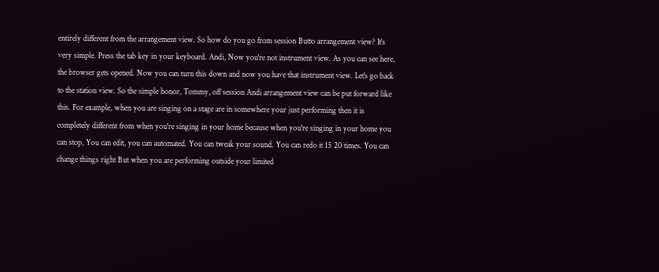entirely different from the arrangement view. So how do you go from session Butto arrangement view? It's very simple. Press the tab key in your keyboard. Andi, Now you're not instrument view. As you can see here, the browser gets opened. Now you can turn this down and now you have that instrument view. Let's go back to the station view. So the simple honor, Tommy, off session Andi arrangement view can be put forward like this. For example, when you are singing on a stage are in somewhere your just performing then it is completely different from when you're singing in your home because when you're singing in your home you can stop, You can edit, you can automated. You can tweak your sound. You can redo it 15 20 times. You can change things right But when you are performing outside your limited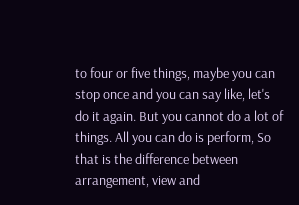to four or five things, maybe you can stop once and you can say like, let's do it again. But you cannot do a lot of things. All you can do is perform, So that is the difference between arrangement, view and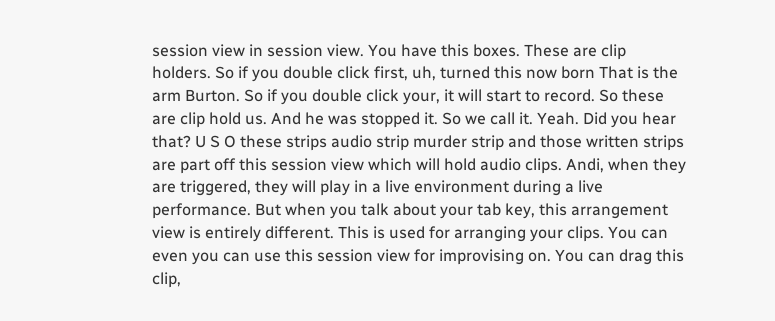session view in session view. You have this boxes. These are clip holders. So if you double click first, uh, turned this now born That is the arm Burton. So if you double click your, it will start to record. So these are clip hold us. And he was stopped it. So we call it. Yeah. Did you hear that? U S O these strips audio strip murder strip and those written strips are part off this session view which will hold audio clips. Andi, when they are triggered, they will play in a live environment during a live performance. But when you talk about your tab key, this arrangement view is entirely different. This is used for arranging your clips. You can even you can use this session view for improvising on. You can drag this clip,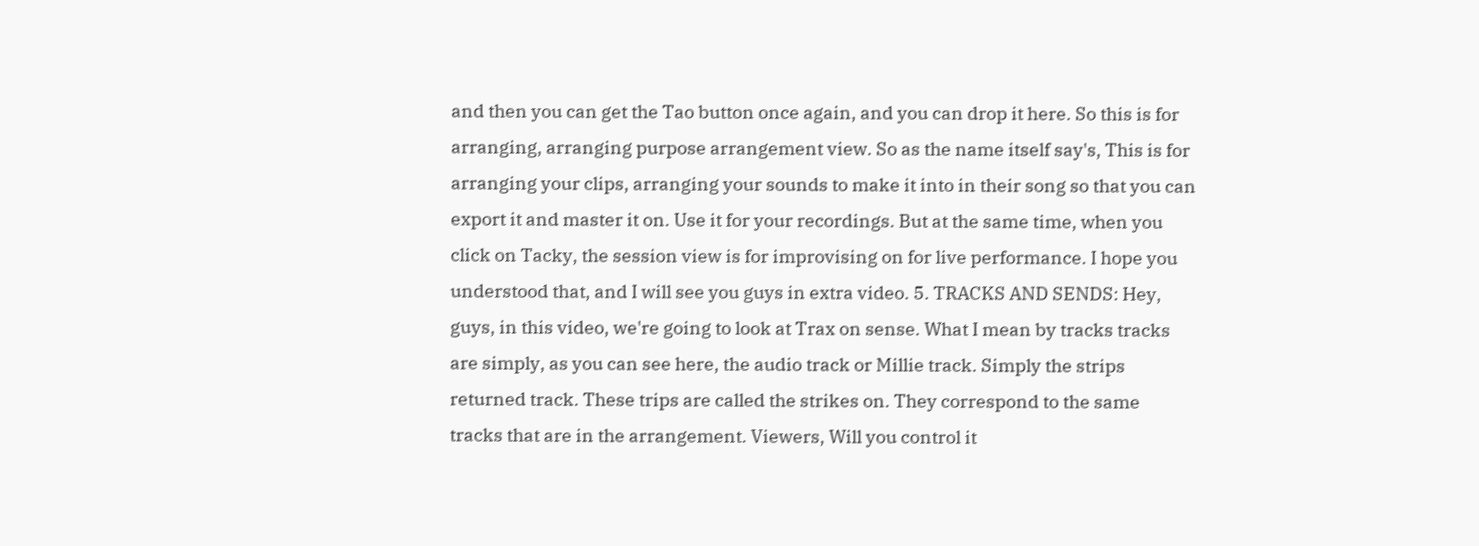and then you can get the Tao button once again, and you can drop it here. So this is for arranging, arranging purpose arrangement view. So as the name itself say's, This is for arranging your clips, arranging your sounds to make it into in their song so that you can export it and master it on. Use it for your recordings. But at the same time, when you click on Tacky, the session view is for improvising on for live performance. I hope you understood that, and I will see you guys in extra video. 5. TRACKS AND SENDS: Hey, guys, in this video, we're going to look at Trax on sense. What I mean by tracks tracks are simply, as you can see here, the audio track or Millie track. Simply the strips returned track. These trips are called the strikes on. They correspond to the same tracks that are in the arrangement. Viewers, Will you control it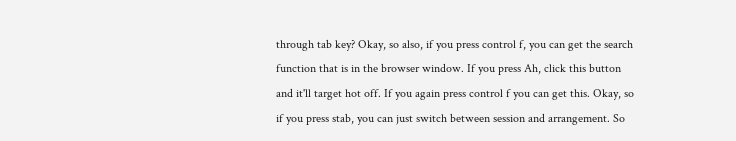through tab key? Okay, so also, if you press control f, you can get the search function that is in the browser window. If you press Ah, click this button and it'll target hot off. If you again press control f you can get this. Okay, so if you press stab, you can just switch between session and arrangement. So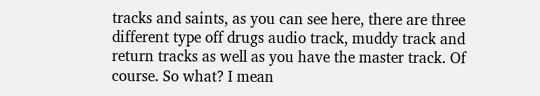tracks and saints, as you can see here, there are three different type off drugs audio track, muddy track and return tracks as well as you have the master track. Of course. So what? I mean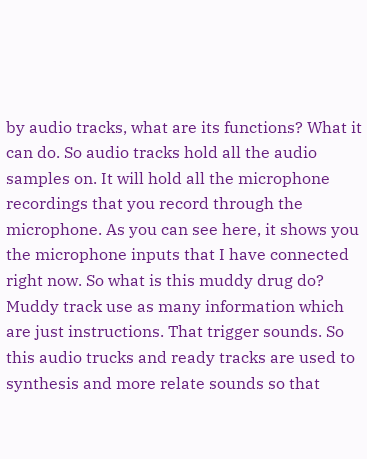by audio tracks, what are its functions? What it can do. So audio tracks hold all the audio samples on. It will hold all the microphone recordings that you record through the microphone. As you can see here, it shows you the microphone inputs that I have connected right now. So what is this muddy drug do? Muddy track use as many information which are just instructions. That trigger sounds. So this audio trucks and ready tracks are used to synthesis and more relate sounds so that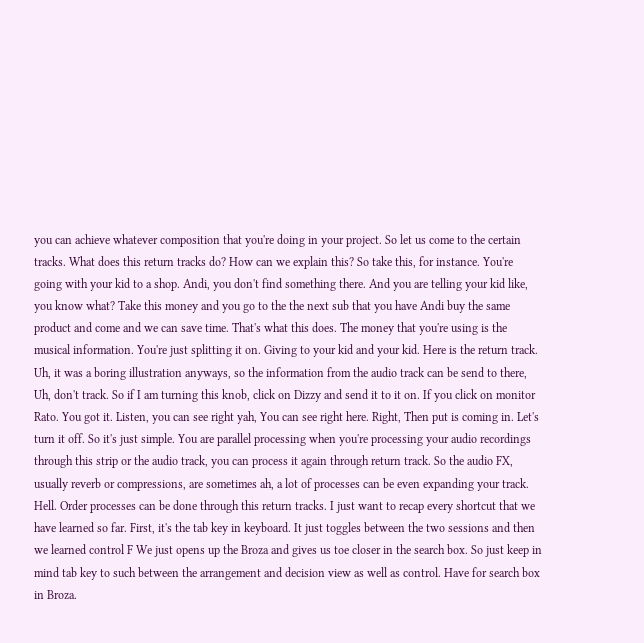you can achieve whatever composition that you're doing in your project. So let us come to the certain tracks. What does this return tracks do? How can we explain this? So take this, for instance. You're going with your kid to a shop. Andi, you don't find something there. And you are telling your kid like, you know what? Take this money and you go to the the next sub that you have Andi buy the same product and come and we can save time. That's what this does. The money that you're using is the musical information. You're just splitting it on. Giving to your kid and your kid. Here is the return track. Uh, it was a boring illustration anyways, so the information from the audio track can be send to there, Uh, don't track. So if I am turning this knob, click on Dizzy and send it to it on. If you click on monitor Rato. You got it. Listen, you can see right yah, You can see right here. Right, Then put is coming in. Let's turn it off. So it's just simple. You are parallel processing when you're processing your audio recordings through this strip or the audio track, you can process it again through return track. So the audio FX, usually reverb or compressions, are sometimes ah, a lot of processes can be even expanding your track. Hell. Order processes can be done through this return tracks. I just want to recap every shortcut that we have learned so far. First, it's the tab key in keyboard. It just toggles between the two sessions and then we learned control F We just opens up the Broza and gives us toe closer in the search box. So just keep in mind tab key to such between the arrangement and decision view as well as control. Have for search box in Broza.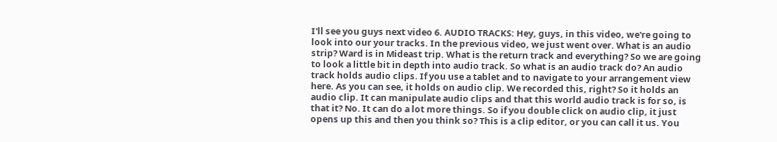I'll see you guys next video 6. AUDIO TRACKS: Hey, guys, in this video, we're going to look into our your tracks. In the previous video, we just went over. What is an audio strip? Ward is in Mideast trip. What is the return track and everything? So we are going to look a little bit in depth into audio track. So what is an audio track do? An audio track holds audio clips. If you use a tablet and to navigate to your arrangement view here. As you can see, it holds on audio clip. We recorded this, right? So it holds an audio clip. It can manipulate audio clips and that this world audio track is for so, is that it? No. It can do a lot more things. So if you double click on audio clip, it just opens up this and then you think so? This is a clip editor, or you can call it us. You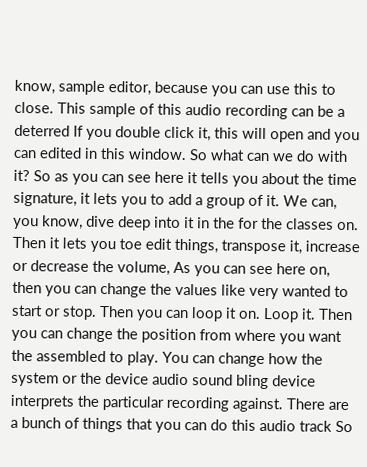know, sample editor, because you can use this to close. This sample of this audio recording can be a deterred If you double click it, this will open and you can edited in this window. So what can we do with it? So as you can see here it tells you about the time signature, it lets you to add a group of it. We can, you know, dive deep into it in the for the classes on. Then it lets you toe edit things, transpose it, increase or decrease the volume, As you can see here on, then you can change the values like very wanted to start or stop. Then you can loop it on. Loop it. Then you can change the position from where you want the assembled to play. You can change how the system or the device audio sound bling device interprets the particular recording against. There are a bunch of things that you can do this audio track So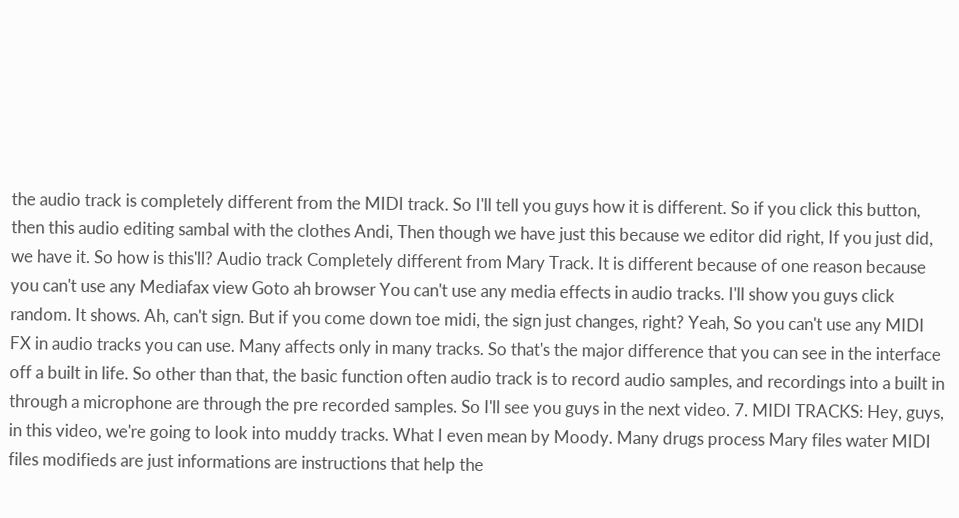the audio track is completely different from the MIDI track. So I'll tell you guys how it is different. So if you click this button, then this audio editing sambal with the clothes Andi, Then though we have just this because we editor did right, If you just did, we have it. So how is this'll? Audio track Completely different from Mary Track. It is different because of one reason because you can't use any Mediafax view Goto ah browser You can't use any media effects in audio tracks. I'll show you guys click random. It shows. Ah, can't sign. But if you come down toe midi, the sign just changes, right? Yeah, So you can't use any MIDI FX in audio tracks you can use. Many affects only in many tracks. So that's the major difference that you can see in the interface off a built in life. So other than that, the basic function often audio track is to record audio samples, and recordings into a built in through a microphone are through the pre recorded samples. So I'll see you guys in the next video. 7. MIDI TRACKS: Hey, guys, in this video, we're going to look into muddy tracks. What I even mean by Moody. Many drugs process Mary files water MIDI files modifieds are just informations are instructions that help the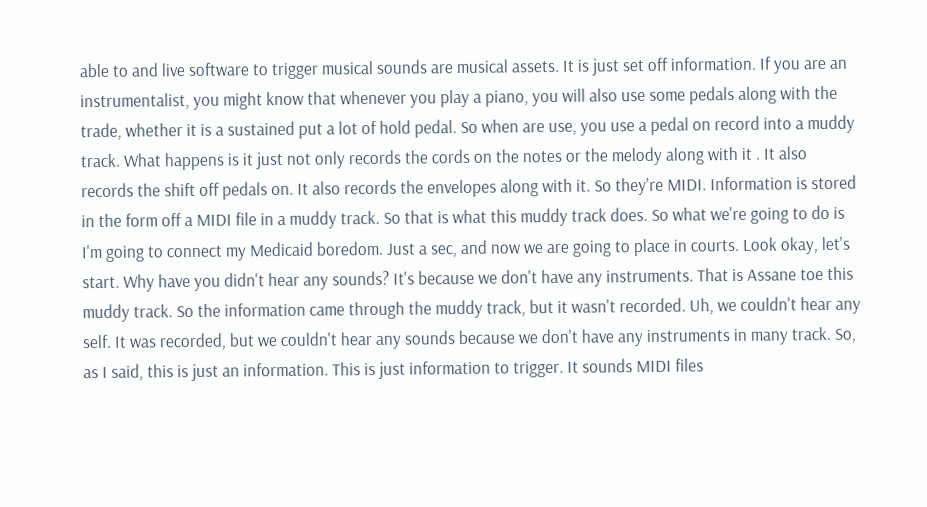able to and live software to trigger musical sounds are musical assets. It is just set off information. If you are an instrumentalist, you might know that whenever you play a piano, you will also use some pedals along with the trade, whether it is a sustained put a lot of hold pedal. So when are use, you use a pedal on record into a muddy track. What happens is it just not only records the cords on the notes or the melody along with it . It also records the shift off pedals on. It also records the envelopes along with it. So they're MIDI. Information is stored in the form off a MIDI file in a muddy track. So that is what this muddy track does. So what we're going to do is I'm going to connect my Medicaid boredom. Just a sec, and now we are going to place in courts. Look okay, let's start. Why have you didn't hear any sounds? It's because we don't have any instruments. That is Assane toe this muddy track. So the information came through the muddy track, but it wasn't recorded. Uh, we couldn't hear any self. It was recorded, but we couldn't hear any sounds because we don't have any instruments in many track. So, as I said, this is just an information. This is just information to trigger. It sounds MIDI files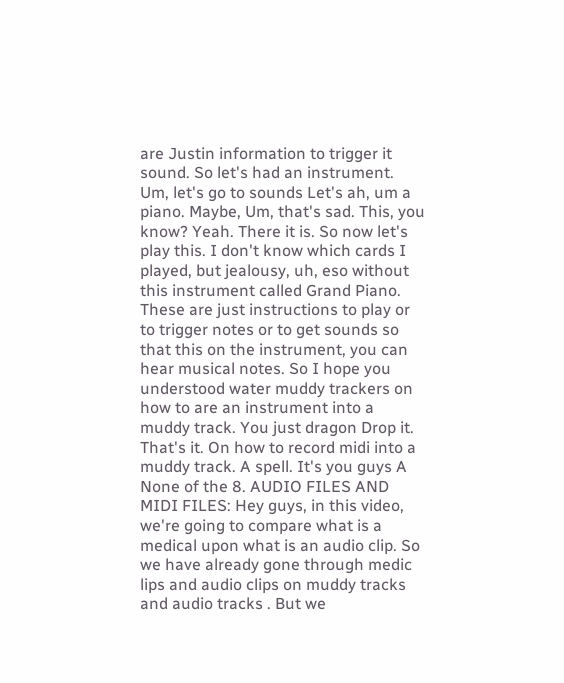are Justin information to trigger it sound. So let's had an instrument. Um, let's go to sounds Let's ah, um a piano. Maybe, Um, that's sad. This, you know? Yeah. There it is. So now let's play this. I don't know which cards I played, but jealousy, uh, eso without this instrument called Grand Piano. These are just instructions to play or to trigger notes or to get sounds so that this on the instrument, you can hear musical notes. So I hope you understood water muddy trackers on how to are an instrument into a muddy track. You just dragon Drop it. That's it. On how to record midi into a muddy track. A spell. It's you guys A None of the 8. AUDIO FILES AND MIDI FILES: Hey guys, in this video, we're going to compare what is a medical upon what is an audio clip. So we have already gone through medic lips and audio clips on muddy tracks and audio tracks . But we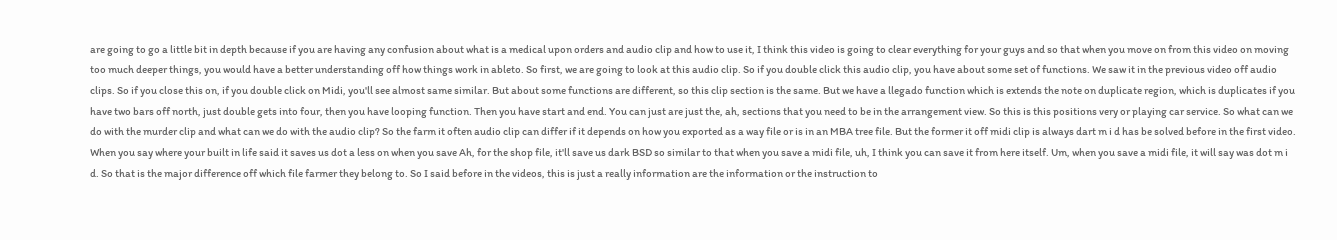are going to go a little bit in depth because if you are having any confusion about what is a medical upon orders and audio clip and how to use it, I think this video is going to clear everything for your guys and so that when you move on from this video on moving too much deeper things, you would have a better understanding off how things work in ableto. So first, we are going to look at this audio clip. So if you double click this audio clip, you have about some set of functions. We saw it in the previous video off audio clips. So if you close this on, if you double click on Midi, you'll see almost same similar. But about some functions are different, so this clip section is the same. But we have a llegado function which is extends the note on duplicate region, which is duplicates if you have two bars off north, just double gets into four, then you have looping function. Then you have start and end. You can just are just the, ah, sections that you need to be in the arrangement view. So this is this positions very or playing car service. So what can we do with the murder clip and what can we do with the audio clip? So the farm it often audio clip can differ if it depends on how you exported as a way file or is in an MBA tree file. But the former it off midi clip is always dart m i d has be solved before in the first video. When you say where your built in life said it saves us dot a less on when you save Ah, for the shop file, it'll save us dark BSD so similar to that when you save a midi file, uh, I think you can save it from here itself. Um, when you save a midi file, it will say was dot m i d. So that is the major difference off which file farmer they belong to. So I said before in the videos, this is just a really information are the information or the instruction to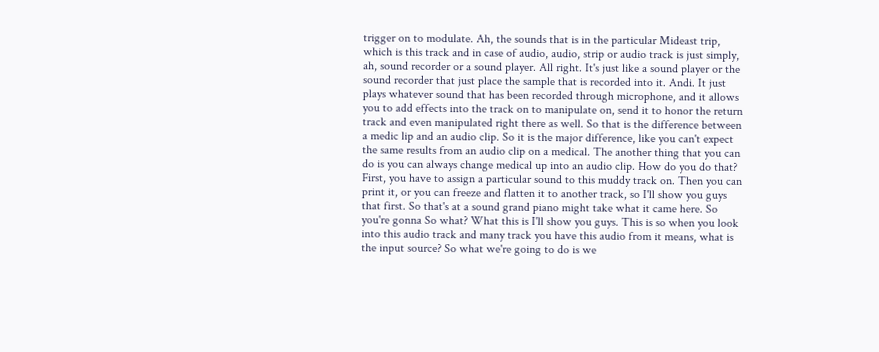trigger on to modulate. Ah, the sounds that is in the particular Mideast trip, which is this track and in case of audio, audio, strip or audio track is just simply, ah, sound recorder or a sound player. All right. It's just like a sound player or the sound recorder that just place the sample that is recorded into it. Andi. It just plays whatever sound that has been recorded through microphone, and it allows you to add effects into the track on to manipulate on, send it to honor the return track and even manipulated right there as well. So that is the difference between a medic lip and an audio clip. So it is the major difference, like you can't expect the same results from an audio clip on a medical. The another thing that you can do is you can always change medical up into an audio clip. How do you do that? First, you have to assign a particular sound to this muddy track on. Then you can print it, or you can freeze and flatten it to another track, so I'll show you guys that first. So that's at a sound grand piano might take what it came here. So you're gonna So what? What this is I'll show you guys. This is so when you look into this audio track and many track you have this audio from it means, what is the input source? So what we're going to do is we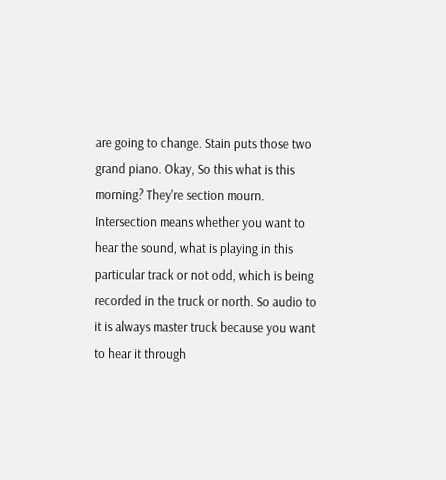are going to change. Stain puts those two grand piano. Okay, So this what is this morning? They're section mourn. Intersection means whether you want to hear the sound, what is playing in this particular track or not odd, which is being recorded in the truck or north. So audio to it is always master truck because you want to hear it through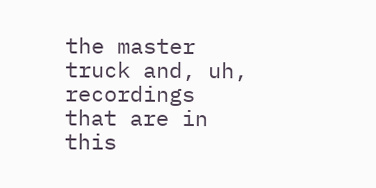the master truck and, uh, recordings that are in this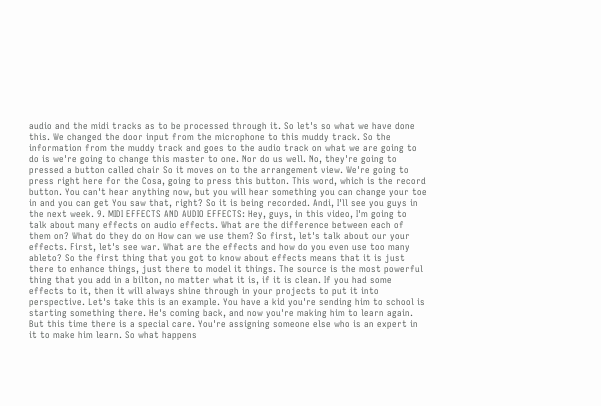audio and the midi tracks as to be processed through it. So let's so what we have done this. We changed the door input from the microphone to this muddy track. So the information from the muddy track and goes to the audio track on what we are going to do is we're going to change this master to one. Nor do us well. No, they're going to pressed a button called chair So it moves on to the arrangement view. We're going to press right here for the Cosa, going to press this button. This word, which is the record button. You can't hear anything now, but you will hear something you can change your toe in and you can get You saw that, right? So it is being recorded. Andi, I'll see you guys in the next week. 9. MIDI EFFECTS AND AUDIO EFFECTS: Hey, guys, in this video, I'm going to talk about many effects on audio effects. What are the difference between each of them on? What do they do on How can we use them? So first, let's talk about our your effects. First, let's see war. What are the effects and how do you even use too many ableto? So the first thing that you got to know about effects means that it is just there to enhance things, just there to model it things. The source is the most powerful thing that you add in a bilton, no matter what it is, if it is clean. If you had some effects to it, then it will always shine through in your projects to put it into perspective. Let's take this is an example. You have a kid you're sending him to school is starting something there. He's coming back, and now you're making him to learn again. But this time there is a special care. You're assigning someone else who is an expert in it to make him learn. So what happens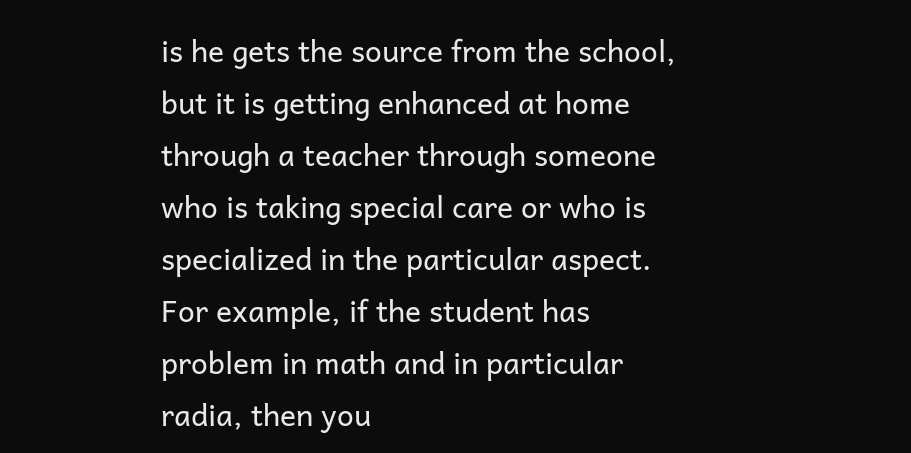is he gets the source from the school, but it is getting enhanced at home through a teacher through someone who is taking special care or who is specialized in the particular aspect. For example, if the student has problem in math and in particular radia, then you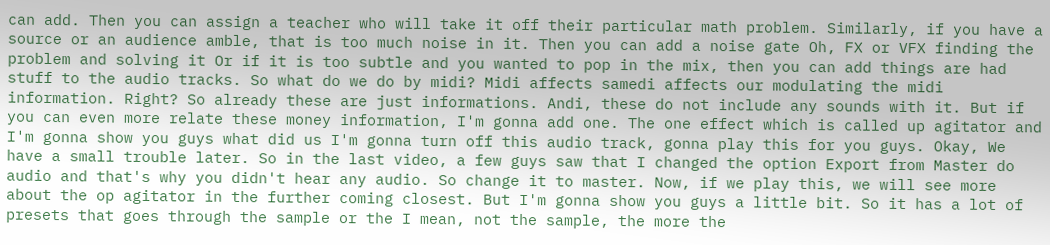can add. Then you can assign a teacher who will take it off their particular math problem. Similarly, if you have a source or an audience amble, that is too much noise in it. Then you can add a noise gate Oh, FX or VFX finding the problem and solving it Or if it is too subtle and you wanted to pop in the mix, then you can add things are had stuff to the audio tracks. So what do we do by midi? Midi affects samedi affects our modulating the midi information. Right? So already these are just informations. Andi, these do not include any sounds with it. But if you can even more relate these money information, I'm gonna add one. The one effect which is called up agitator and I'm gonna show you guys what did us I'm gonna turn off this audio track, gonna play this for you guys. Okay, We have a small trouble later. So in the last video, a few guys saw that I changed the option Export from Master do audio and that's why you didn't hear any audio. So change it to master. Now, if we play this, we will see more about the op agitator in the further coming closest. But I'm gonna show you guys a little bit. So it has a lot of presets that goes through the sample or the I mean, not the sample, the more the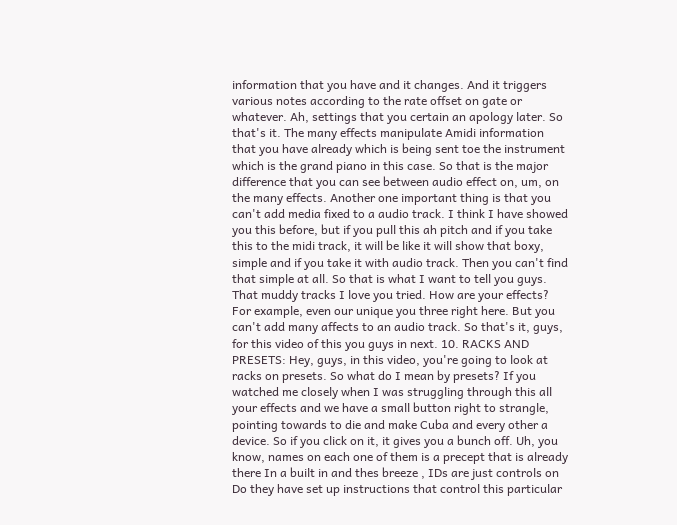information that you have and it changes. And it triggers various notes according to the rate offset on gate or whatever. Ah, settings that you certain an apology later. So that's it. The many effects manipulate Amidi information that you have already which is being sent toe the instrument which is the grand piano in this case. So that is the major difference that you can see between audio effect on, um, on the many effects. Another one important thing is that you can't add media fixed to a audio track. I think I have showed you this before, but if you pull this ah pitch and if you take this to the midi track, it will be like it will show that boxy, simple and if you take it with audio track. Then you can't find that simple at all. So that is what I want to tell you guys. That muddy tracks I love you tried. How are your effects? For example, even our unique you three right here. But you can't add many affects to an audio track. So that's it, guys, for this video of this you guys in next. 10. RACKS AND PRESETS: Hey, guys, in this video, you're going to look at racks on presets. So what do I mean by presets? If you watched me closely when I was struggling through this all your effects and we have a small button right to strangle, pointing towards to die and make Cuba and every other a device. So if you click on it, it gives you a bunch off. Uh, you know, names on each one of them is a precept that is already there In a built in and thes breeze , IDs are just controls on Do they have set up instructions that control this particular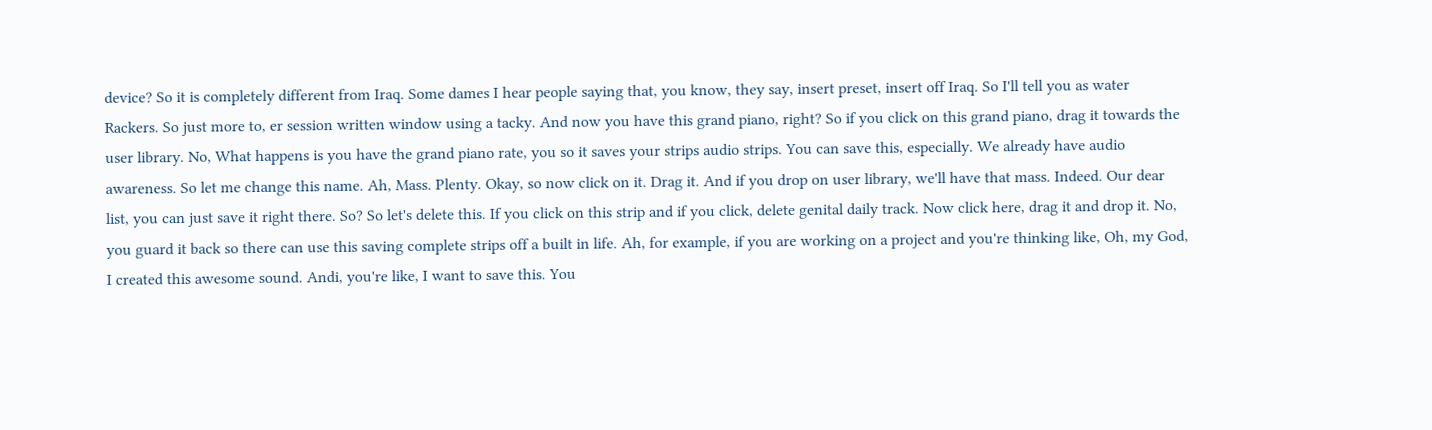device? So it is completely different from Iraq. Some dames I hear people saying that, you know, they say, insert preset, insert off Iraq. So I'll tell you as water Rackers. So just more to, er session written window using a tacky. And now you have this grand piano, right? So if you click on this grand piano, drag it towards the user library. No, What happens is you have the grand piano rate, you so it saves your strips audio strips. You can save this, especially. We already have audio awareness. So let me change this name. Ah, Mass. Plenty. Okay, so now click on it. Drag it. And if you drop on user library, we'll have that mass. Indeed. Our dear list, you can just save it right there. So? So let's delete this. If you click on this strip and if you click, delete genital daily track. Now click here, drag it and drop it. No, you guard it back so there can use this saving complete strips off a built in life. Ah, for example, if you are working on a project and you're thinking like, Oh, my God, I created this awesome sound. Andi, you're like, I want to save this. You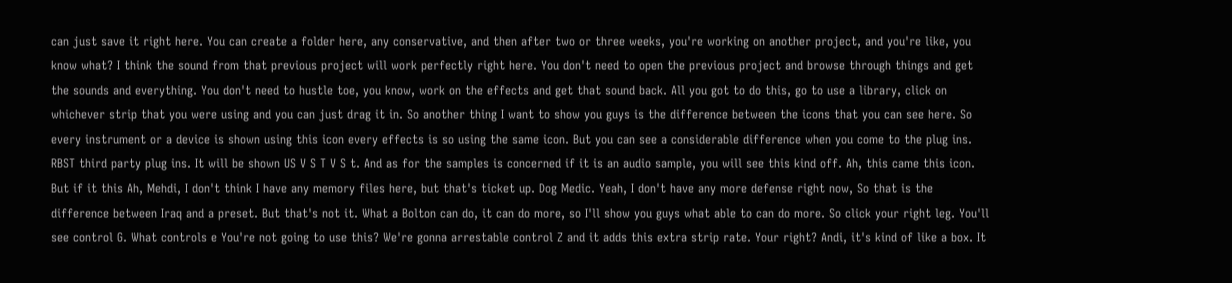can just save it right here. You can create a folder here, any conservative, and then after two or three weeks, you're working on another project, and you're like, you know what? I think the sound from that previous project will work perfectly right here. You don't need to open the previous project and browse through things and get the sounds and everything. You don't need to hustle toe, you know, work on the effects and get that sound back. All you got to do this, go to use a library, click on whichever strip that you were using and you can just drag it in. So another thing I want to show you guys is the difference between the icons that you can see here. So every instrument or a device is shown using this icon every effects is so using the same icon. But you can see a considerable difference when you come to the plug ins. RBST third party plug ins. It will be shown US V S T V S t. And as for the samples is concerned if it is an audio sample, you will see this kind off. Ah, this came this icon. But if it this Ah, Mehdi, I don't think I have any memory files here, but that's ticket up. Dog Medic. Yeah, I don't have any more defense right now, So that is the difference between Iraq and a preset. But that's not it. What a Bolton can do, it can do more, so I'll show you guys what able to can do more. So click your right leg. You'll see control G. What controls e You're not going to use this? We're gonna arrestable control Z and it adds this extra strip rate. Your right? Andi, it's kind of like a box. It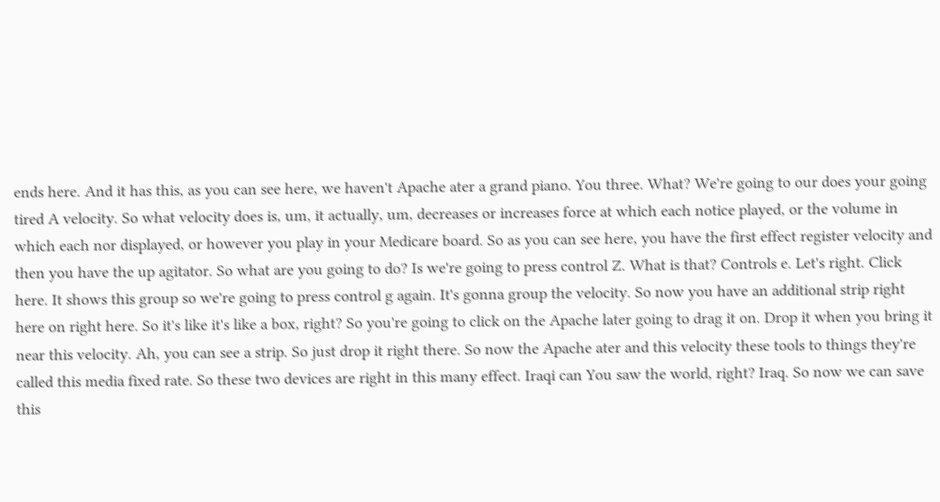ends here. And it has this, as you can see here, we haven't Apache ater a grand piano. You three. What? We're going to our does your going tired A velocity. So what velocity does is, um, it actually, um, decreases or increases force at which each notice played, or the volume in which each nor displayed, or however you play in your Medicare board. So as you can see here, you have the first effect register velocity and then you have the up agitator. So what are you going to do? Is we're going to press control Z. What is that? Controls e. Let's right. Click here. It shows this group so we're going to press control g again. It's gonna group the velocity. So now you have an additional strip right here on right here. So it's like it's like a box, right? So you're going to click on the Apache later going to drag it on. Drop it when you bring it near this velocity. Ah, you can see a strip. So just drop it right there. So now the Apache ater and this velocity these tools to things they're called this media fixed rate. So these two devices are right in this many effect. Iraqi can You saw the world, right? Iraq. So now we can save this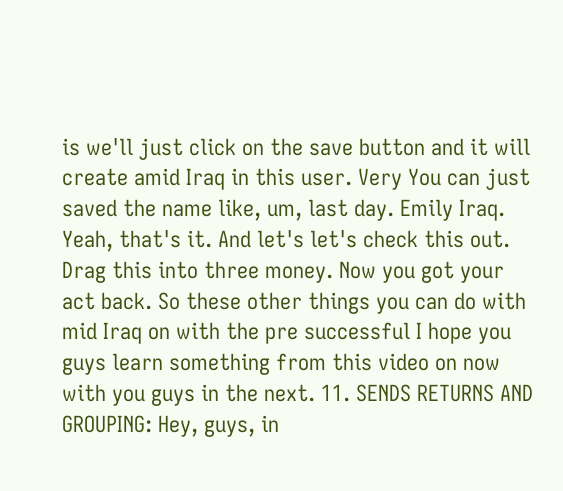is we'll just click on the save button and it will create amid Iraq in this user. Very You can just saved the name like, um, last day. Emily Iraq. Yeah, that's it. And let's let's check this out. Drag this into three money. Now you got your act back. So these other things you can do with mid Iraq on with the pre successful I hope you guys learn something from this video on now with you guys in the next. 11. SENDS RETURNS AND GROUPING: Hey, guys, in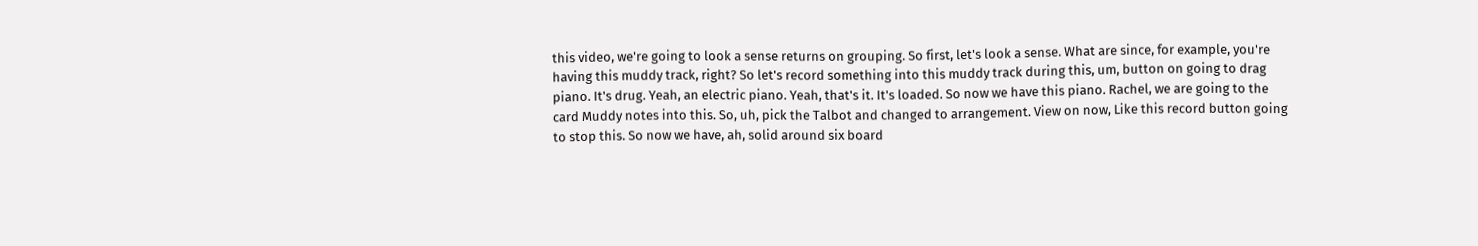this video, we're going to look a sense returns on grouping. So first, let's look a sense. What are since, for example, you're having this muddy track, right? So let's record something into this muddy track during this, um, button on going to drag piano. It's drug. Yeah, an electric piano. Yeah, that's it. It's loaded. So now we have this piano. Rachel, we are going to the card Muddy notes into this. So, uh, pick the Talbot and changed to arrangement. View on now, Like this record button going to stop this. So now we have, ah, solid around six board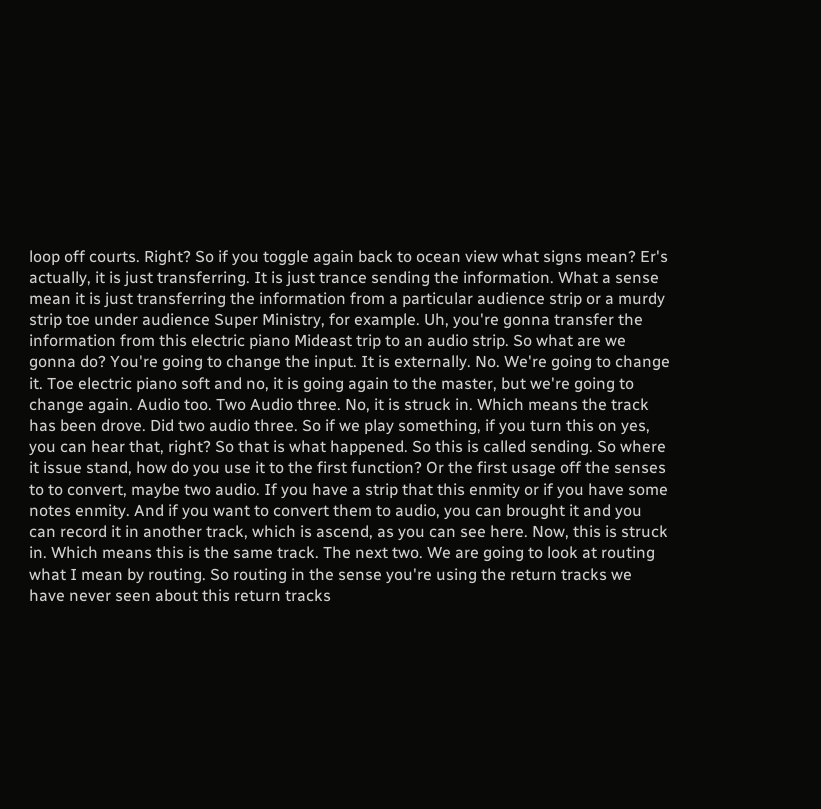loop off courts. Right? So if you toggle again back to ocean view what signs mean? Er's actually, it is just transferring. It is just trance sending the information. What a sense mean it is just transferring the information from a particular audience strip or a murdy strip toe under audience Super Ministry, for example. Uh, you're gonna transfer the information from this electric piano Mideast trip to an audio strip. So what are we gonna do? You're going to change the input. It is externally. No. We're going to change it. Toe electric piano soft and no, it is going again to the master, but we're going to change again. Audio too. Two Audio three. No, it is struck in. Which means the track has been drove. Did two audio three. So if we play something, if you turn this on yes, you can hear that, right? So that is what happened. So this is called sending. So where it issue stand, how do you use it to the first function? Or the first usage off the senses to to convert, maybe two audio. If you have a strip that this enmity or if you have some notes enmity. And if you want to convert them to audio, you can brought it and you can record it in another track, which is ascend, as you can see here. Now, this is struck in. Which means this is the same track. The next two. We are going to look at routing what I mean by routing. So routing in the sense you're using the return tracks we have never seen about this return tracks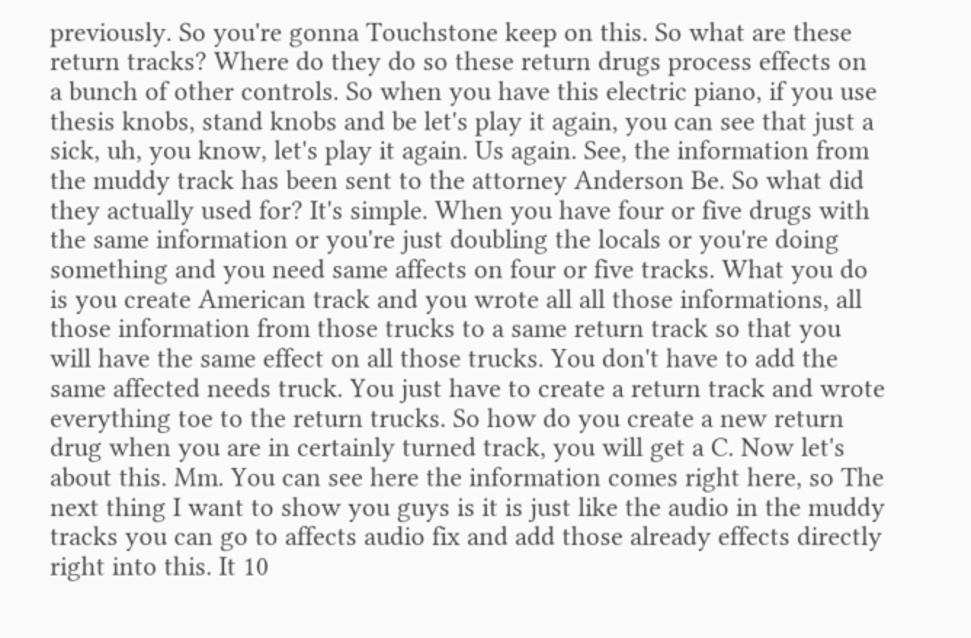previously. So you're gonna Touchstone keep on this. So what are these return tracks? Where do they do so these return drugs process effects on a bunch of other controls. So when you have this electric piano, if you use thesis knobs, stand knobs and be let's play it again, you can see that just a sick, uh, you know, let's play it again. Us again. See, the information from the muddy track has been sent to the attorney Anderson Be. So what did they actually used for? It's simple. When you have four or five drugs with the same information or you're just doubling the locals or you're doing something and you need same affects on four or five tracks. What you do is you create American track and you wrote all all those informations, all those information from those trucks to a same return track so that you will have the same effect on all those trucks. You don't have to add the same affected needs truck. You just have to create a return track and wrote everything toe to the return trucks. So how do you create a new return drug when you are in certainly turned track, you will get a C. Now let's about this. Mm. You can see here the information comes right here, so The next thing I want to show you guys is it is just like the audio in the muddy tracks you can go to affects audio fix and add those already effects directly right into this. It 10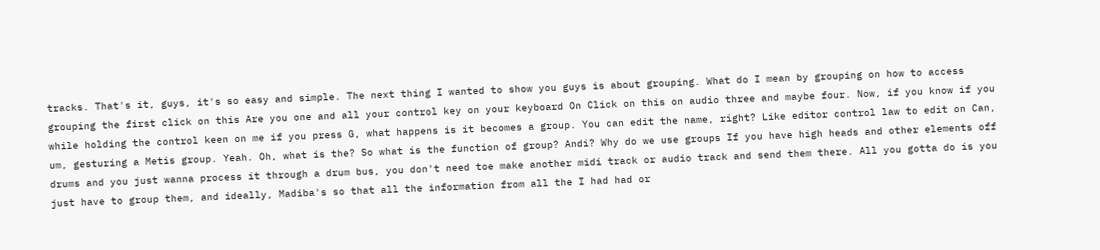tracks. That's it, guys, it's so easy and simple. The next thing I wanted to show you guys is about grouping. What do I mean by grouping on how to access grouping the first click on this Are you one and all your control key on your keyboard On Click on this on audio three and maybe four. Now, if you know if you while holding the control keen on me if you press G, what happens is it becomes a group. You can edit the name, right? Like editor control law to edit on Can, um, gesturing a Metis group. Yeah. Oh, what is the? So what is the function of group? Andi? Why do we use groups If you have high heads and other elements off drums and you just wanna process it through a drum bus, you don't need toe make another midi track or audio track and send them there. All you gotta do is you just have to group them, and ideally, Madiba's so that all the information from all the I had had or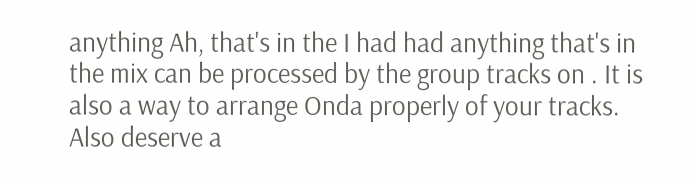anything Ah, that's in the I had had anything that's in the mix can be processed by the group tracks on . It is also a way to arrange Onda properly of your tracks. Also deserve a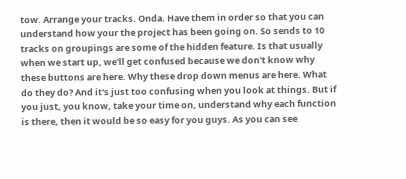tow. Arrange your tracks. Onda. Have them in order so that you can understand how your the project has been going on. So sends to 10 tracks on groupings are some of the hidden feature. Is that usually when we start up, we'll get confused because we don't know why these buttons are here. Why these drop down menus are here. What do they do? And it's just too confusing when you look at things. But if you just, you know, take your time on, understand why each function is there, then it would be so easy for you guys. As you can see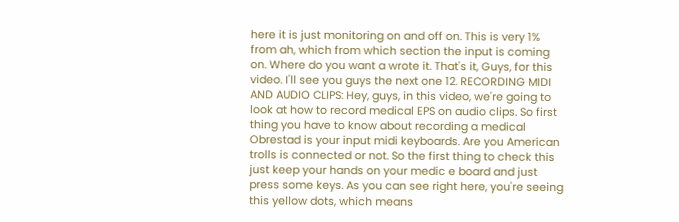here it is just monitoring on and off on. This is very 1% from ah, which from which section the input is coming on. Where do you want a wrote it. That's it, Guys, for this video. I'll see you guys the next one 12. RECORDING MIDI AND AUDIO CLIPS: Hey, guys, in this video, we're going to look at how to record medical EPS on audio clips. So first thing you have to know about recording a medical Obrestad is your input midi keyboards. Are you American trolls is connected or not. So the first thing to check this just keep your hands on your medic e board and just press some keys. As you can see right here, you're seeing this yellow dots, which means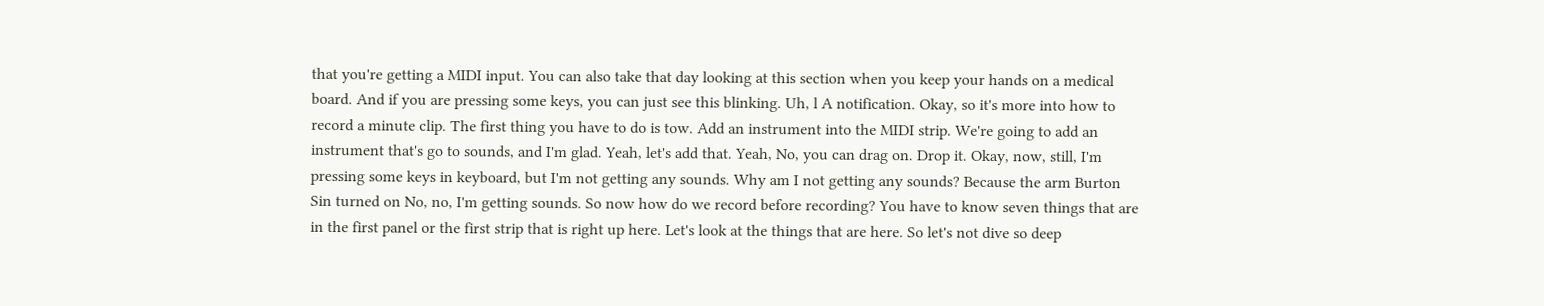that you're getting a MIDI input. You can also take that day looking at this section when you keep your hands on a medical board. And if you are pressing some keys, you can just see this blinking. Uh, l A notification. Okay, so it's more into how to record a minute clip. The first thing you have to do is tow. Add an instrument into the MIDI strip. We're going to add an instrument that's go to sounds, and I'm glad. Yeah, let's add that. Yeah, No, you can drag on. Drop it. Okay, now, still, I'm pressing some keys in keyboard, but I'm not getting any sounds. Why am I not getting any sounds? Because the arm Burton Sin turned on No, no, I'm getting sounds. So now how do we record before recording? You have to know seven things that are in the first panel or the first strip that is right up here. Let's look at the things that are here. So let's not dive so deep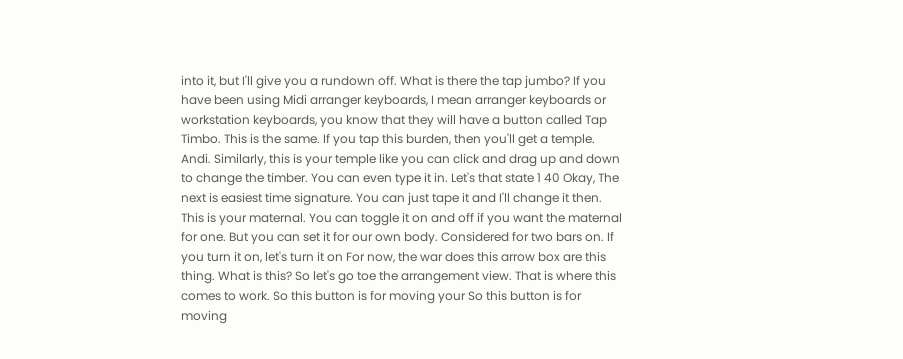into it, but I'll give you a rundown off. What is there the tap jumbo? If you have been using Midi arranger keyboards, I mean arranger keyboards or workstation keyboards, you know that they will have a button called Tap Timbo. This is the same. If you tap this burden, then you'll get a temple. Andi. Similarly, this is your temple like you can click and drag up and down to change the timber. You can even type it in. Let's that state 1 40 Okay, The next is easiest time signature. You can just tape it and I'll change it then. This is your maternal. You can toggle it on and off if you want the maternal for one. But you can set it for our own body. Considered for two bars on. If you turn it on, let's turn it on For now, the war does this arrow box are this thing. What is this? So let's go toe the arrangement view. That is where this comes to work. So this button is for moving your So this button is for moving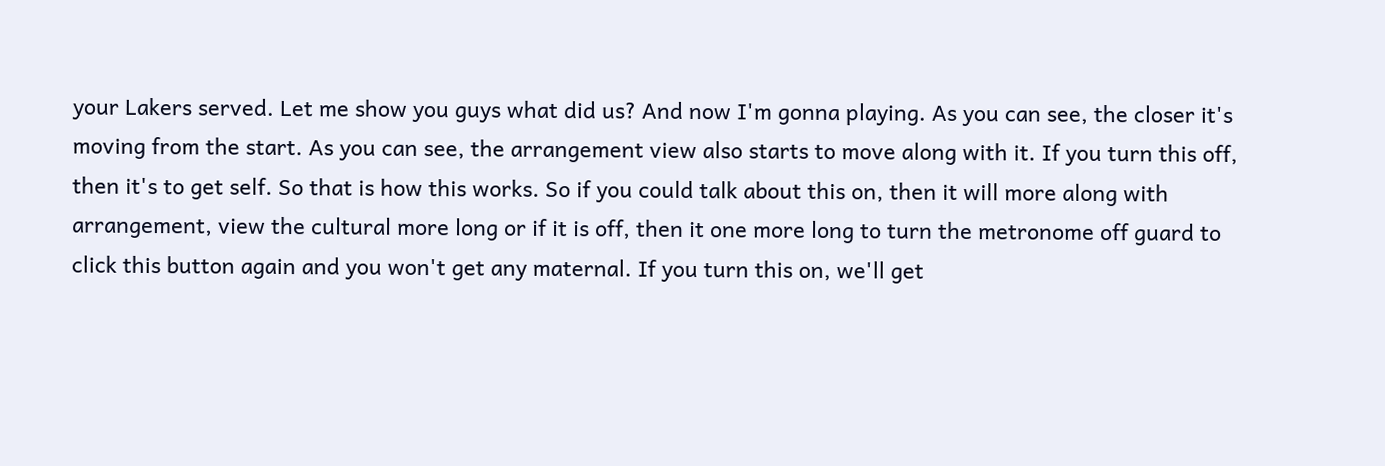your Lakers served. Let me show you guys what did us? And now I'm gonna playing. As you can see, the closer it's moving from the start. As you can see, the arrangement view also starts to move along with it. If you turn this off, then it's to get self. So that is how this works. So if you could talk about this on, then it will more along with arrangement, view the cultural more long or if it is off, then it one more long to turn the metronome off guard to click this button again and you won't get any maternal. If you turn this on, we'll get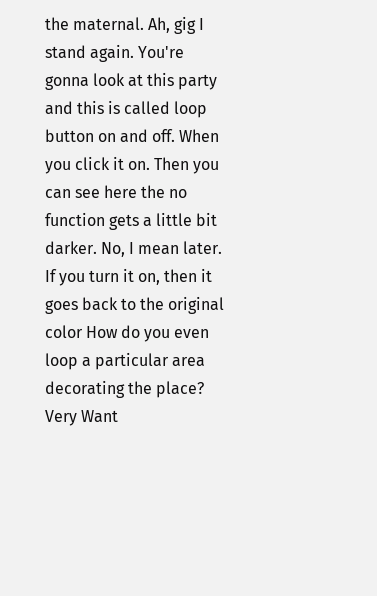the maternal. Ah, gig I stand again. You're gonna look at this party and this is called loop button on and off. When you click it on. Then you can see here the no function gets a little bit darker. No, I mean later. If you turn it on, then it goes back to the original color How do you even loop a particular area decorating the place? Very Want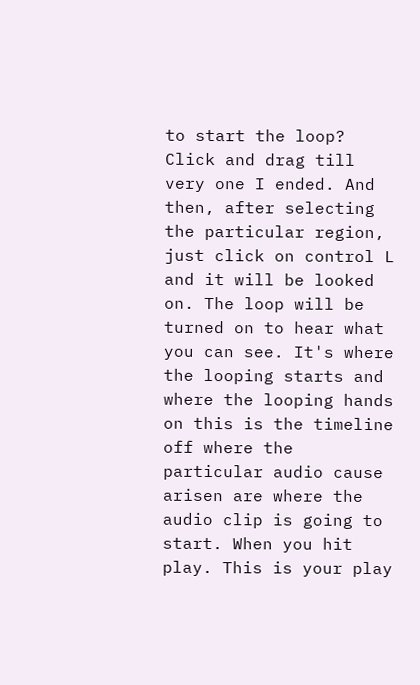to start the loop? Click and drag till very one I ended. And then, after selecting the particular region, just click on control L and it will be looked on. The loop will be turned on to hear what you can see. It's where the looping starts and where the looping hands on this is the timeline off where the particular audio cause arisen are where the audio clip is going to start. When you hit play. This is your play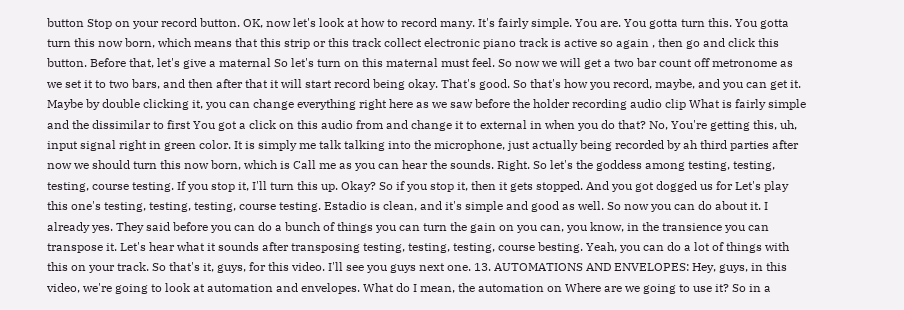button Stop on your record button. OK, now let's look at how to record many. It's fairly simple. You are. You gotta turn this. You gotta turn this now born, which means that this strip or this track collect electronic piano track is active so again , then go and click this button. Before that, let's give a maternal So let's turn on this maternal must feel. So now we will get a two bar count off metronome as we set it to two bars, and then after that it will start record being okay. That's good. So that's how you record, maybe, and you can get it. Maybe by double clicking it, you can change everything right here as we saw before the holder recording audio clip What is fairly simple and the dissimilar to first You got a click on this audio from and change it to external in when you do that? No, You're getting this, uh, input signal right in green color. It is simply me talk talking into the microphone, just actually being recorded by ah third parties after now we should turn this now born, which is Call me as you can hear the sounds. Right. So let's the goddess among testing, testing, testing, course testing. If you stop it, I'll turn this up. Okay? So if you stop it, then it gets stopped. And you got dogged us for Let's play this one's testing, testing, testing, course testing. Estadio is clean, and it's simple and good as well. So now you can do about it. I already yes. They said before you can do a bunch of things you can turn the gain on you can, you know, in the transience you can transpose it. Let's hear what it sounds after transposing testing, testing, testing, course besting. Yeah, you can do a lot of things with this on your track. So that's it, guys, for this video. I'll see you guys next one. 13. AUTOMATIONS AND ENVELOPES: Hey, guys, in this video, we're going to look at automation and envelopes. What do I mean, the automation on Where are we going to use it? So in a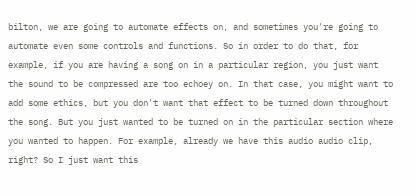bilton, we are going to automate effects on, and sometimes you're going to automate even some controls and functions. So in order to do that, for example, if you are having a song on in a particular region, you just want the sound to be compressed are too echoey on. In that case, you might want to add some ethics, but you don't want that effect to be turned down throughout the song. But you just wanted to be turned on in the particular section where you wanted to happen. For example, already we have this audio audio clip, right? So I just want this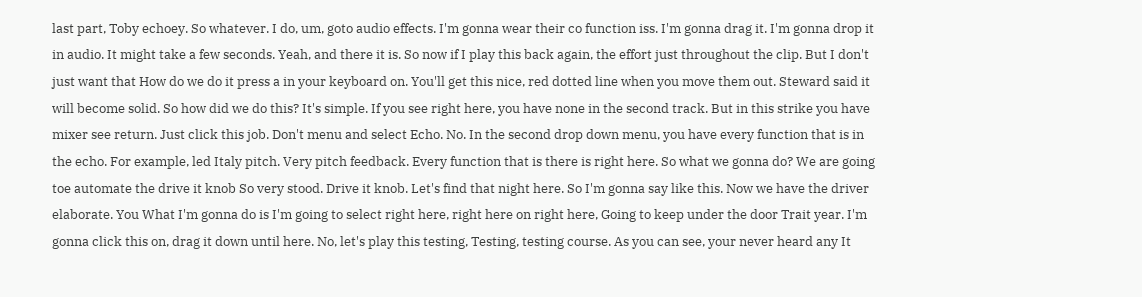last part, Toby echoey. So whatever. I do, um, goto audio effects. I'm gonna wear their co function iss. I'm gonna drag it. I'm gonna drop it in audio. It might take a few seconds. Yeah, and there it is. So now if I play this back again, the effort just throughout the clip. But I don't just want that How do we do it press a in your keyboard on. You'll get this nice, red dotted line when you move them out. Steward said it will become solid. So how did we do this? It's simple. If you see right here, you have none in the second track. But in this strike you have mixer see return. Just click this job. Don't menu and select Echo. No. In the second drop down menu, you have every function that is in the echo. For example, led Italy pitch. Very pitch feedback. Every function that is there is right here. So what we gonna do? We are going toe automate the drive it knob So very stood. Drive it knob. Let's find that night here. So I'm gonna say like this. Now we have the driver elaborate. You What I'm gonna do is I'm going to select right here, right here on right here, Going to keep under the door Trait year. I'm gonna click this on, drag it down until here. No, let's play this testing, Testing, testing course. As you can see, your never heard any It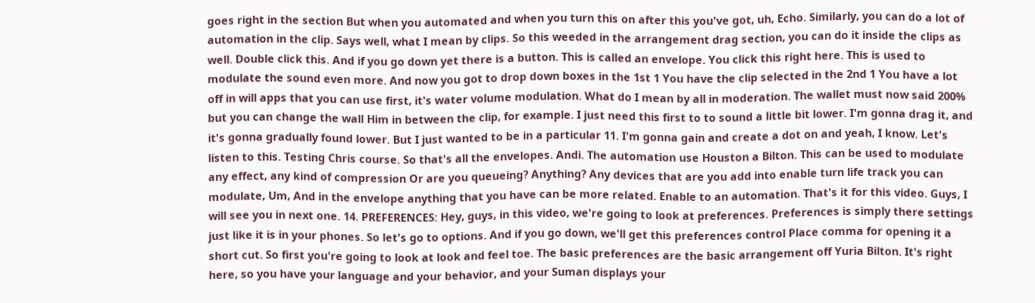goes right in the section But when you automated and when you turn this on after this you've got, uh, Echo. Similarly, you can do a lot of automation in the clip. Says well, what I mean by clips. So this weeded in the arrangement drag section, you can do it inside the clips as well. Double click this. And if you go down yet there is a button. This is called an envelope. You click this right here. This is used to modulate the sound even more. And now you got to drop down boxes in the 1st 1 You have the clip selected in the 2nd 1 You have a lot off in will apps that you can use first, it's water volume modulation. What do I mean by all in moderation. The wallet must now said 200% but you can change the wall Him in between the clip, for example. I just need this first to to sound a little bit lower. I'm gonna drag it, and it's gonna gradually found lower. But I just wanted to be in a particular 11. I'm gonna gain and create a dot on and yeah, I know. Let's listen to this. Testing Chris course. So that's all the envelopes. Andi. The automation use Houston a Bilton. This can be used to modulate any effect, any kind of compression Or are you queueing? Anything? Any devices that are you add into enable turn life track you can modulate, Um, And in the envelope anything that you have can be more related. Enable to an automation. That's it for this video. Guys, I will see you in next one. 14. PREFERENCES: Hey, guys, in this video, we're going to look at preferences. Preferences is simply there settings just like it is in your phones. So let's go to options. And if you go down, we'll get this preferences control Place comma for opening it a short cut. So first you're going to look at look and feel toe. The basic preferences are the basic arrangement off Yuria Bilton. It's right here, so you have your language and your behavior, and your Suman displays your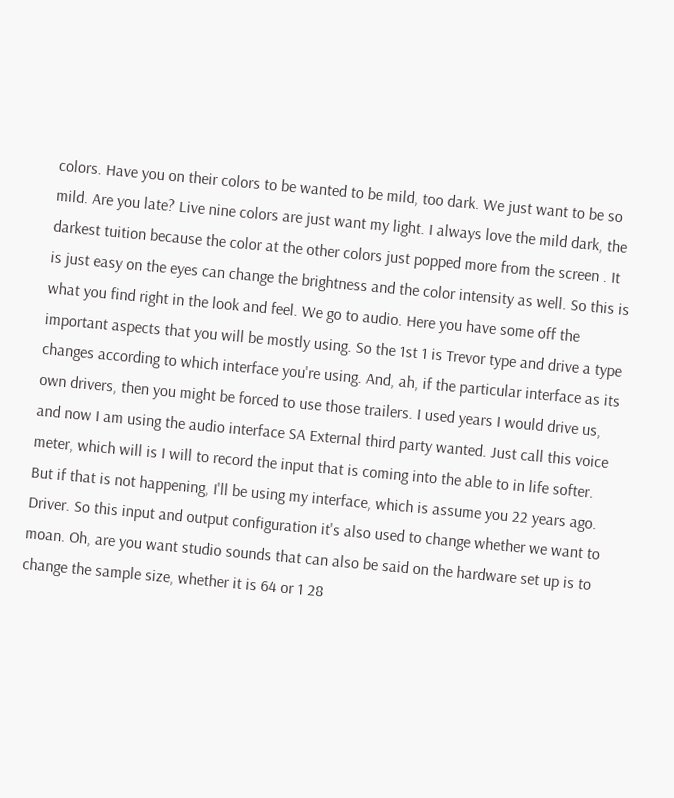colors. Have you on their colors to be wanted to be mild, too dark. We just want to be so mild. Are you late? Live nine colors are just want my light. I always love the mild dark, the darkest tuition because the color at the other colors just popped more from the screen . It is just easy on the eyes can change the brightness and the color intensity as well. So this is what you find right in the look and feel. We go to audio. Here you have some off the important aspects that you will be mostly using. So the 1st 1 is Trevor type and drive a type changes according to which interface you're using. And, ah, if the particular interface as its own drivers, then you might be forced to use those trailers. I used years I would drive us, and now I am using the audio interface SA External third party wanted. Just call this voice meter, which will is I will to record the input that is coming into the able to in life softer. But if that is not happening, I'll be using my interface, which is assume you 22 years ago. Driver. So this input and output configuration it's also used to change whether we want to moan. Oh, are you want studio sounds that can also be said on the hardware set up is to change the sample size, whether it is 64 or 1 28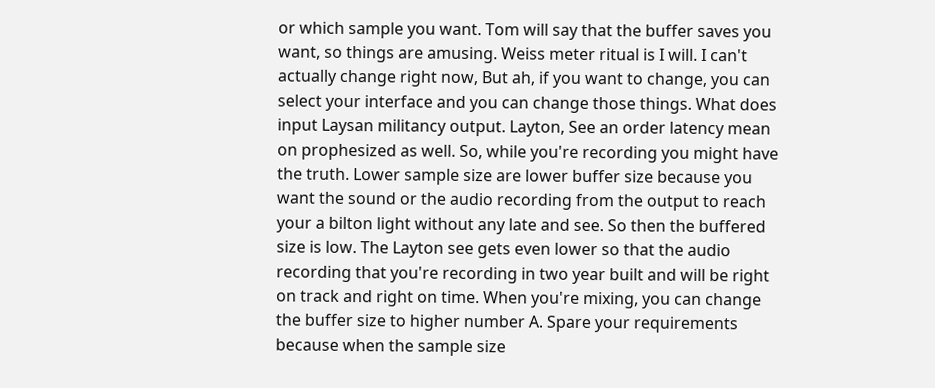or which sample you want. Tom will say that the buffer saves you want, so things are amusing. Weiss meter ritual is I will. I can't actually change right now, But ah, if you want to change, you can select your interface and you can change those things. What does input Laysan militancy output. Layton, See an order latency mean on prophesized as well. So, while you're recording you might have the truth. Lower sample size are lower buffer size because you want the sound or the audio recording from the output to reach your a bilton light without any late and see. So then the buffered size is low. The Layton see gets even lower so that the audio recording that you're recording in two year built and will be right on track and right on time. When you're mixing, you can change the buffer size to higher number A. Spare your requirements because when the sample size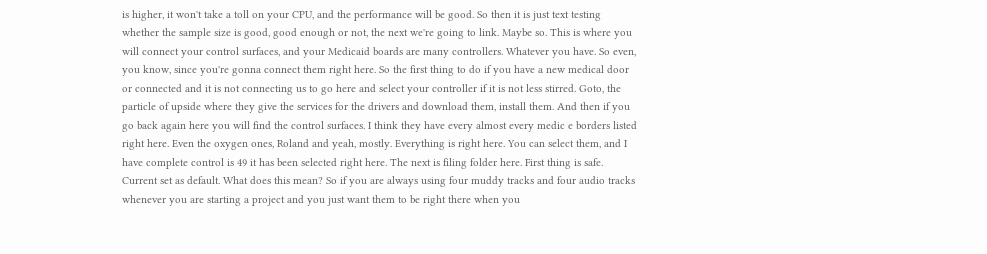is higher, it won't take a toll on your CPU, and the performance will be good. So then it is just text testing whether the sample size is good, good enough or not, the next we're going to link. Maybe so. This is where you will connect your control surfaces, and your Medicaid boards are many controllers. Whatever you have. So even, you know, since you're gonna connect them right here. So the first thing to do if you have a new medical door or connected and it is not connecting us to go here and select your controller if it is not less stirred. Goto, the particle of upside where they give the services for the drivers and download them, install them. And then if you go back again here you will find the control surfaces. I think they have every almost every medic e borders listed right here. Even the oxygen ones, Roland and yeah, mostly. Everything is right here. You can select them, and I have complete control is 49 it has been selected right here. The next is filing folder here. First thing is safe. Current set as default. What does this mean? So if you are always using four muddy tracks and four audio tracks whenever you are starting a project and you just want them to be right there when you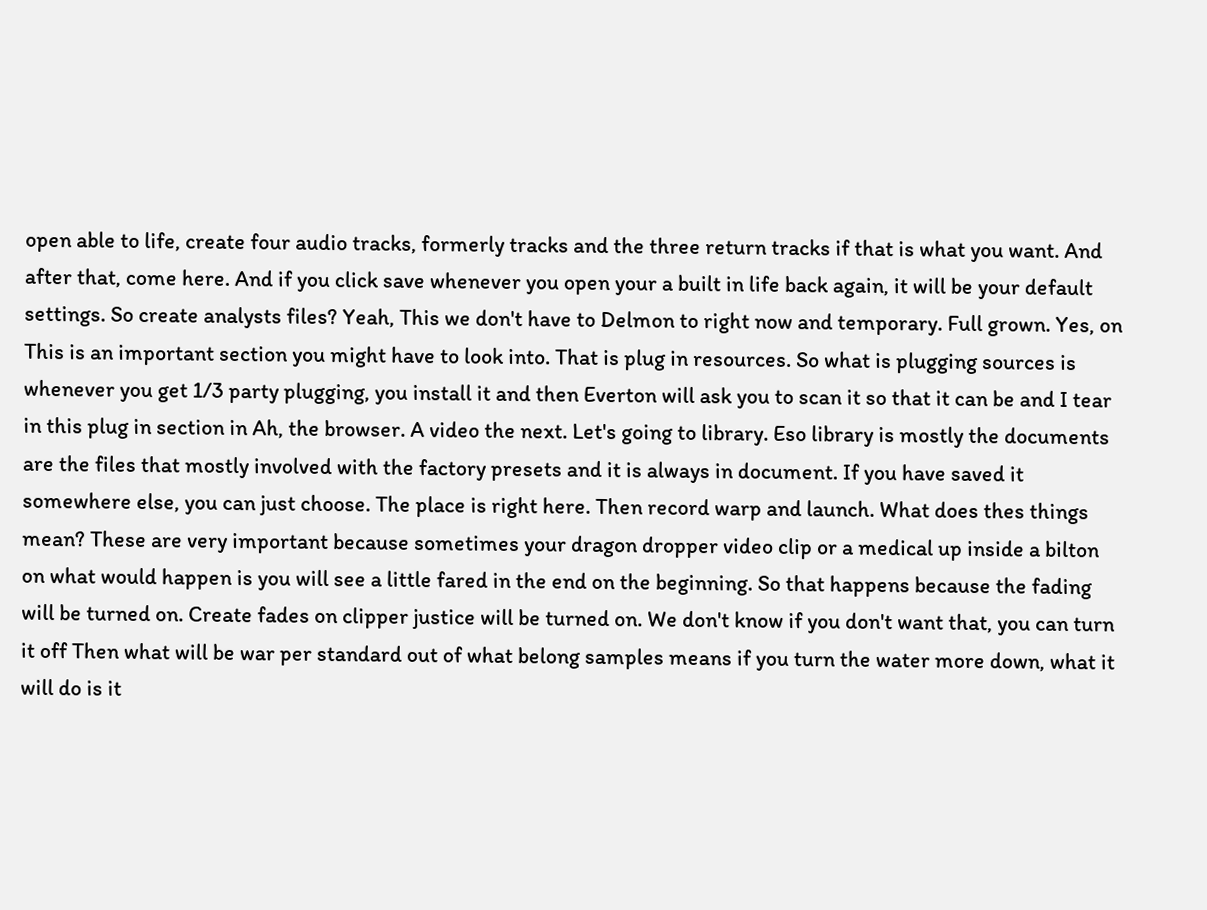open able to life, create four audio tracks, formerly tracks and the three return tracks if that is what you want. And after that, come here. And if you click save whenever you open your a built in life back again, it will be your default settings. So create analysts files? Yeah, This we don't have to Delmon to right now and temporary. Full grown. Yes, on This is an important section you might have to look into. That is plug in resources. So what is plugging sources is whenever you get 1/3 party plugging, you install it and then Everton will ask you to scan it so that it can be and I tear in this plug in section in Ah, the browser. A video the next. Let's going to library. Eso library is mostly the documents are the files that mostly involved with the factory presets and it is always in document. If you have saved it somewhere else, you can just choose. The place is right here. Then record warp and launch. What does thes things mean? These are very important because sometimes your dragon dropper video clip or a medical up inside a bilton on what would happen is you will see a little fared in the end on the beginning. So that happens because the fading will be turned on. Create fades on clipper justice will be turned on. We don't know if you don't want that, you can turn it off Then what will be war per standard out of what belong samples means if you turn the water more down, what it will do is it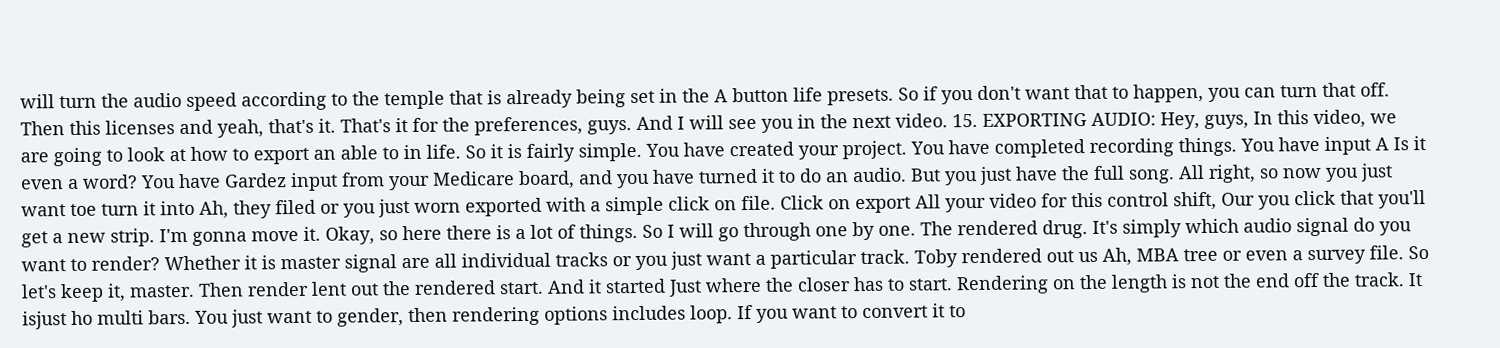will turn the audio speed according to the temple that is already being set in the A button life presets. So if you don't want that to happen, you can turn that off. Then this licenses and yeah, that's it. That's it for the preferences, guys. And I will see you in the next video. 15. EXPORTING AUDIO: Hey, guys, In this video, we are going to look at how to export an able to in life. So it is fairly simple. You have created your project. You have completed recording things. You have input A Is it even a word? You have Gardez input from your Medicare board, and you have turned it to do an audio. But you just have the full song. All right, so now you just want toe turn it into Ah, they filed or you just worn exported with a simple click on file. Click on export All your video for this control shift, Our you click that you'll get a new strip. I'm gonna move it. Okay, so here there is a lot of things. So I will go through one by one. The rendered drug. It's simply which audio signal do you want to render? Whether it is master signal are all individual tracks or you just want a particular track. Toby rendered out us Ah, MBA tree or even a survey file. So let's keep it, master. Then render lent out the rendered start. And it started Just where the closer has to start. Rendering on the length is not the end off the track. It isjust ho multi bars. You just want to gender, then rendering options includes loop. If you want to convert it to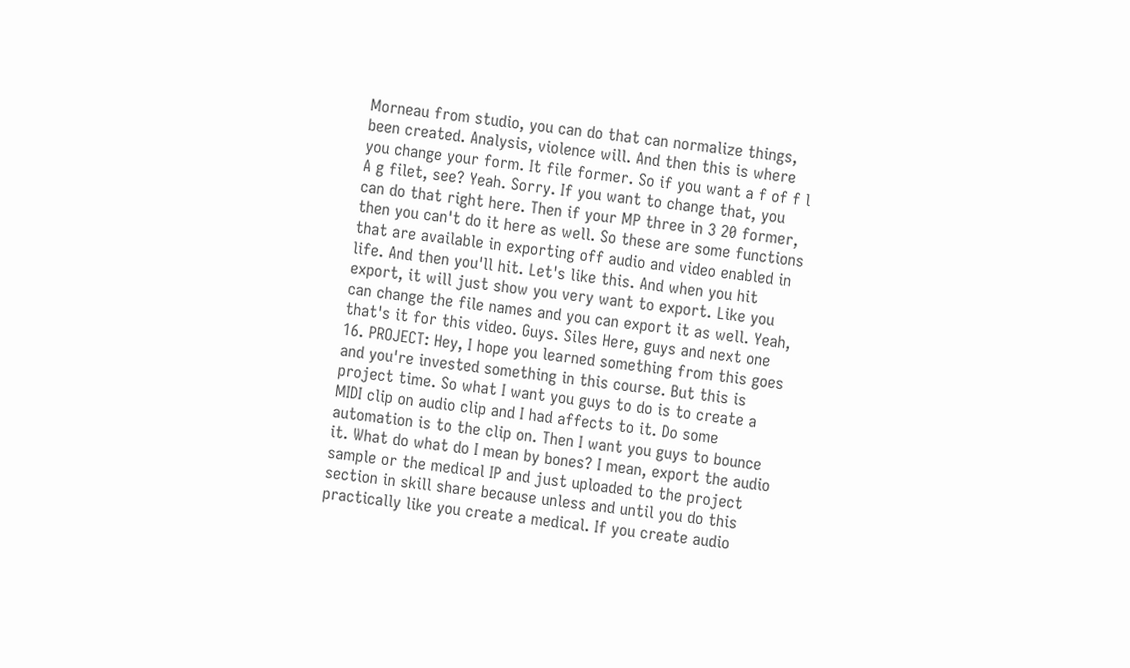Morneau from studio, you can do that can normalize things, been created. Analysis, violence will. And then this is where you change your form. It file former. So if you want a f of f l A g filet, see? Yeah. Sorry. If you want to change that, you can do that right here. Then if your MP three in 3 20 former, then you can't do it here as well. So these are some functions that are available in exporting off audio and video enabled in life. And then you'll hit. Let's like this. And when you hit export, it will just show you very want to export. Like you can change the file names and you can export it as well. Yeah, that's it for this video. Guys. Siles Here, guys and next one 16. PROJECT: Hey, I hope you learned something from this goes and you're invested something in this course. But this is project time. So what I want you guys to do is to create a MIDI clip on audio clip and I had affects to it. Do some automation is to the clip on. Then I want you guys to bounce it. What do what do I mean by bones? I mean, export the audio sample or the medical IP and just uploaded to the project section in skill share because unless and until you do this practically like you create a medical. If you create audio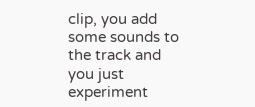clip, you add some sounds to the track and you just experiment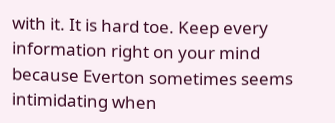with it. It is hard toe. Keep every information right on your mind because Everton sometimes seems intimidating when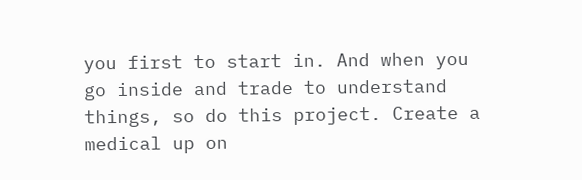you first to start in. And when you go inside and trade to understand things, so do this project. Create a medical up on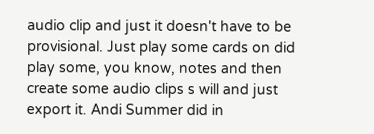audio clip and just it doesn't have to be provisional. Just play some cards on did play some, you know, notes and then create some audio clips s will and just export it. Andi Summer did in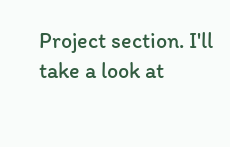Project section. I'll take a look at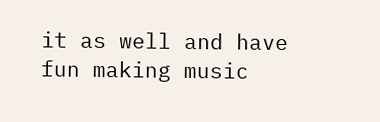it as well and have fun making music